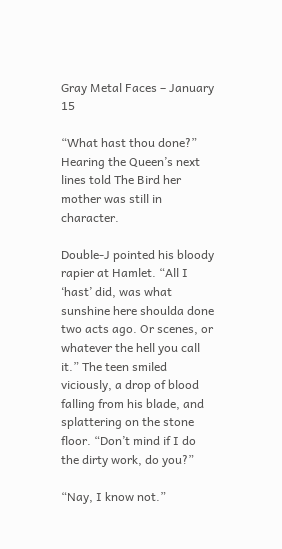Gray Metal Faces – January 15

“What hast thou done?” Hearing the Queen’s next lines told The Bird her mother was still in character.

Double-J pointed his bloody rapier at Hamlet. “All I ‘hast’ did, was what sunshine here shoulda done two acts ago. Or scenes, or whatever the hell you call it.” The teen smiled viciously, a drop of blood falling from his blade, and splattering on the stone floor. “Don’t mind if I do the dirty work, do you?”

“Nay, I know not.”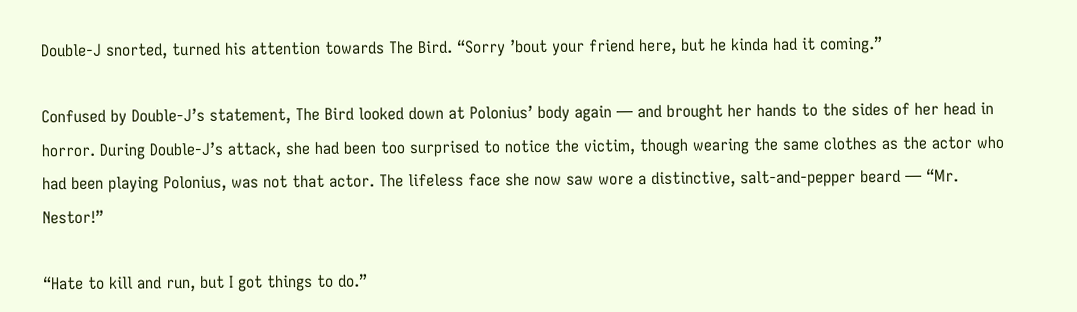Double-J snorted, turned his attention towards The Bird. “Sorry ’bout your friend here, but he kinda had it coming.”

Confused by Double-J’s statement, The Bird looked down at Polonius’ body again — and brought her hands to the sides of her head in horror. During Double-J’s attack, she had been too surprised to notice the victim, though wearing the same clothes as the actor who had been playing Polonius, was not that actor. The lifeless face she now saw wore a distinctive, salt-and-pepper beard — “Mr. Nestor!”

“Hate to kill and run, but I got things to do.”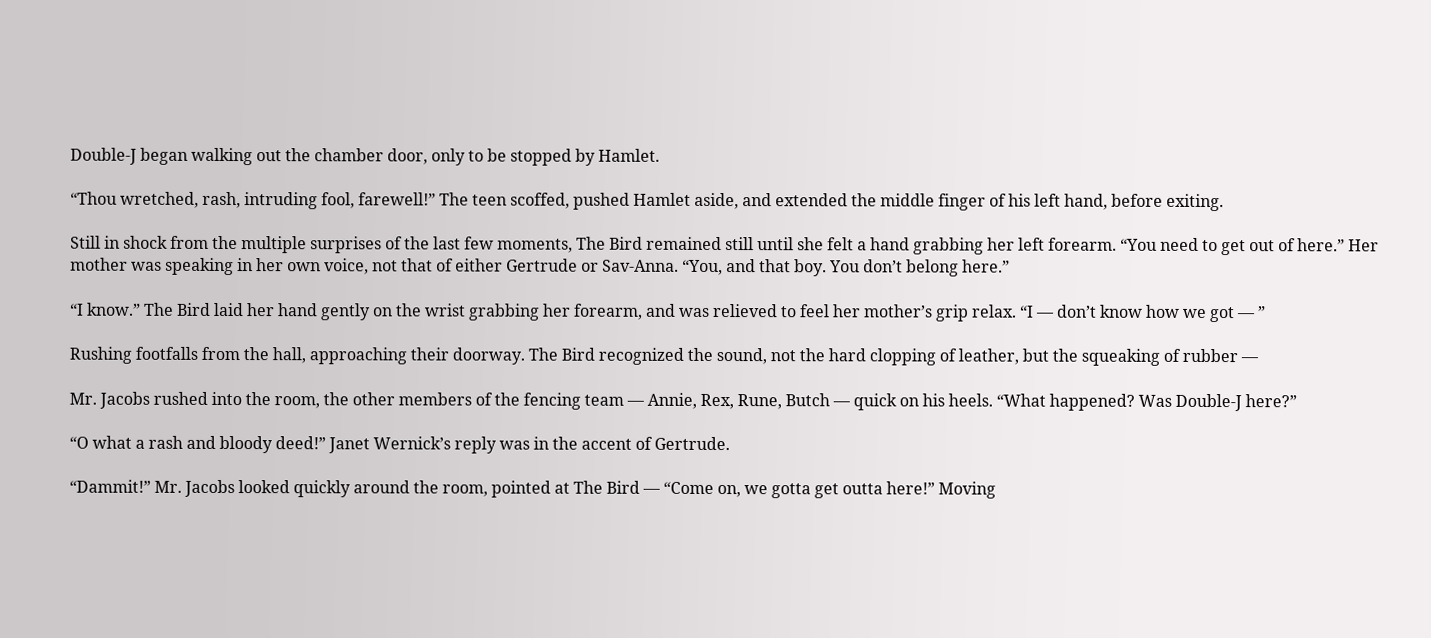Double-J began walking out the chamber door, only to be stopped by Hamlet.

“Thou wretched, rash, intruding fool, farewell!” The teen scoffed, pushed Hamlet aside, and extended the middle finger of his left hand, before exiting.

Still in shock from the multiple surprises of the last few moments, The Bird remained still until she felt a hand grabbing her left forearm. “You need to get out of here.” Her mother was speaking in her own voice, not that of either Gertrude or Sav-Anna. “You, and that boy. You don’t belong here.”

“I know.” The Bird laid her hand gently on the wrist grabbing her forearm, and was relieved to feel her mother’s grip relax. “I — don’t know how we got — ”

Rushing footfalls from the hall, approaching their doorway. The Bird recognized the sound, not the hard clopping of leather, but the squeaking of rubber —

Mr. Jacobs rushed into the room, the other members of the fencing team — Annie, Rex, Rune, Butch — quick on his heels. “What happened? Was Double-J here?”

“O what a rash and bloody deed!” Janet Wernick’s reply was in the accent of Gertrude.

“Dammit!” Mr. Jacobs looked quickly around the room, pointed at The Bird — “Come on, we gotta get outta here!” Moving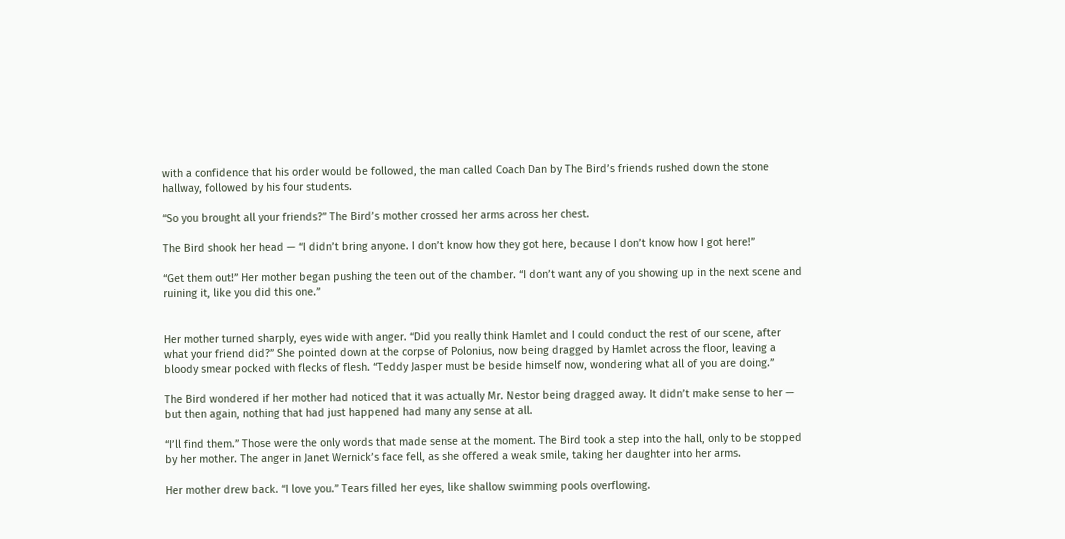with a confidence that his order would be followed, the man called Coach Dan by The Bird’s friends rushed down the stone hallway, followed by his four students.

“So you brought all your friends?” The Bird’s mother crossed her arms across her chest.

The Bird shook her head — “I didn’t bring anyone. I don’t know how they got here, because I don’t know how I got here!”

“Get them out!” Her mother began pushing the teen out of the chamber. “I don’t want any of you showing up in the next scene and ruining it, like you did this one.”


Her mother turned sharply, eyes wide with anger. “Did you really think Hamlet and I could conduct the rest of our scene, after what your friend did?” She pointed down at the corpse of Polonius, now being dragged by Hamlet across the floor, leaving a bloody smear pocked with flecks of flesh. “Teddy Jasper must be beside himself now, wondering what all of you are doing.”

The Bird wondered if her mother had noticed that it was actually Mr. Nestor being dragged away. It didn’t make sense to her — but then again, nothing that had just happened had many any sense at all.

“I’ll find them.” Those were the only words that made sense at the moment. The Bird took a step into the hall, only to be stopped by her mother. The anger in Janet Wernick’s face fell, as she offered a weak smile, taking her daughter into her arms.

Her mother drew back. “I love you.” Tears filled her eyes, like shallow swimming pools overflowing.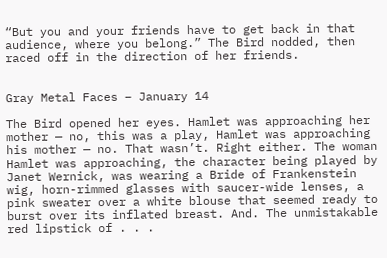“But you and your friends have to get back in that audience, where you belong.” The Bird nodded, then raced off in the direction of her friends.


Gray Metal Faces – January 14

The Bird opened her eyes. Hamlet was approaching her mother — no, this was a play, Hamlet was approaching his mother — no. That wasn’t. Right either. The woman Hamlet was approaching, the character being played by Janet Wernick, was wearing a Bride of Frankenstein wig, horn-rimmed glasses with saucer-wide lenses, a pink sweater over a white blouse that seemed ready to burst over its inflated breast. And. The unmistakable red lipstick of . . .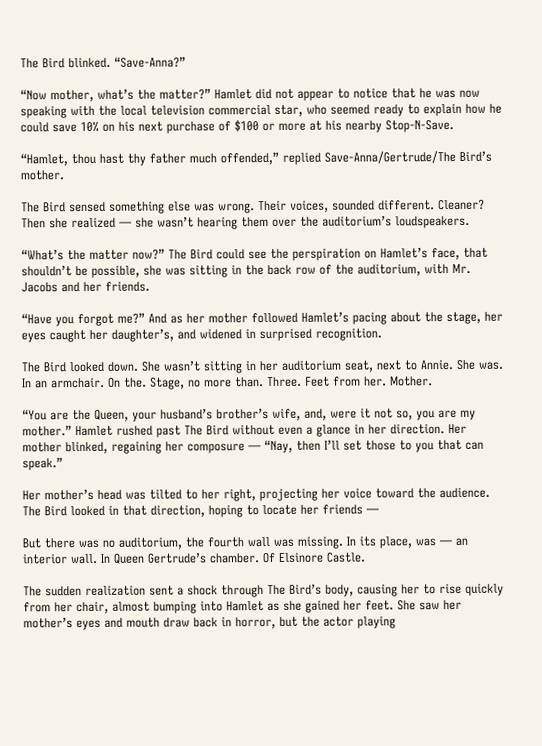The Bird blinked. “Save-Anna?”

“Now mother, what’s the matter?” Hamlet did not appear to notice that he was now speaking with the local television commercial star, who seemed ready to explain how he could save 10% on his next purchase of $100 or more at his nearby Stop-N-Save.

“Hamlet, thou hast thy father much offended,” replied Save-Anna/Gertrude/The Bird’s mother.

The Bird sensed something else was wrong. Their voices, sounded different. Cleaner? Then she realized — she wasn’t hearing them over the auditorium’s loudspeakers.

“What’s the matter now?” The Bird could see the perspiration on Hamlet’s face, that shouldn’t be possible, she was sitting in the back row of the auditorium, with Mr. Jacobs and her friends.

“Have you forgot me?” And as her mother followed Hamlet’s pacing about the stage, her eyes caught her daughter’s, and widened in surprised recognition.

The Bird looked down. She wasn’t sitting in her auditorium seat, next to Annie. She was. In an armchair. On the. Stage, no more than. Three. Feet from her. Mother.

“You are the Queen, your husband’s brother’s wife, and, were it not so, you are my mother.” Hamlet rushed past The Bird without even a glance in her direction. Her mother blinked, regaining her composure — “Nay, then I’ll set those to you that can speak.”

Her mother’s head was tilted to her right, projecting her voice toward the audience. The Bird looked in that direction, hoping to locate her friends —

But there was no auditorium, the fourth wall was missing. In its place, was — an interior wall. In Queen Gertrude’s chamber. Of Elsinore Castle.

The sudden realization sent a shock through The Bird’s body, causing her to rise quickly from her chair, almost bumping into Hamlet as she gained her feet. She saw her mother’s eyes and mouth draw back in horror, but the actor playing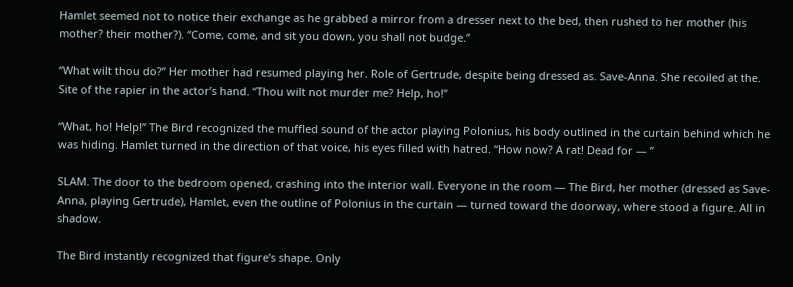Hamlet seemed not to notice their exchange as he grabbed a mirror from a dresser next to the bed, then rushed to her mother (his mother? their mother?). “Come, come, and sit you down, you shall not budge.”

“What wilt thou do?” Her mother had resumed playing her. Role of Gertrude, despite being dressed as. Save-Anna. She recoiled at the. Site of the rapier in the actor’s hand. “Thou wilt not murder me? Help, ho!”

“What, ho! Help!” The Bird recognized the muffled sound of the actor playing Polonius, his body outlined in the curtain behind which he was hiding. Hamlet turned in the direction of that voice, his eyes filled with hatred. “How now? A rat! Dead for — ”

SLAM. The door to the bedroom opened, crashing into the interior wall. Everyone in the room — The Bird, her mother (dressed as Save-Anna, playing Gertrude), Hamlet, even the outline of Polonius in the curtain — turned toward the doorway, where stood a figure. All in shadow.

The Bird instantly recognized that figure’s shape. Only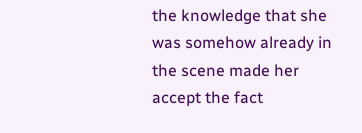the knowledge that she was somehow already in the scene made her accept the fact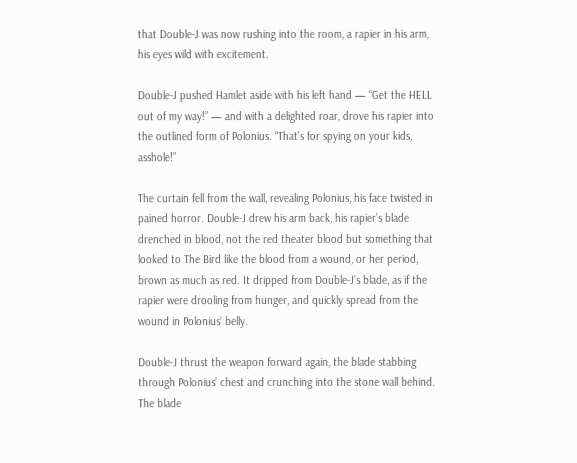that Double-J was now rushing into the room, a rapier in his arm, his eyes wild with excitement.

Double-J pushed Hamlet aside with his left hand — “Get the HELL out of my way!” — and with a delighted roar, drove his rapier into the outlined form of Polonius. “That’s for spying on your kids, asshole!”

The curtain fell from the wall, revealing Polonius, his face twisted in pained horror. Double-J drew his arm back, his rapier’s blade drenched in blood, not the red theater blood but something that looked to The Bird like the blood from a wound, or her period, brown as much as red. It dripped from Double-J’s blade, as if the rapier were drooling from hunger, and quickly spread from the wound in Polonius’ belly.

Double-J thrust the weapon forward again, the blade stabbing through Polonius’ chest and crunching into the stone wall behind. The blade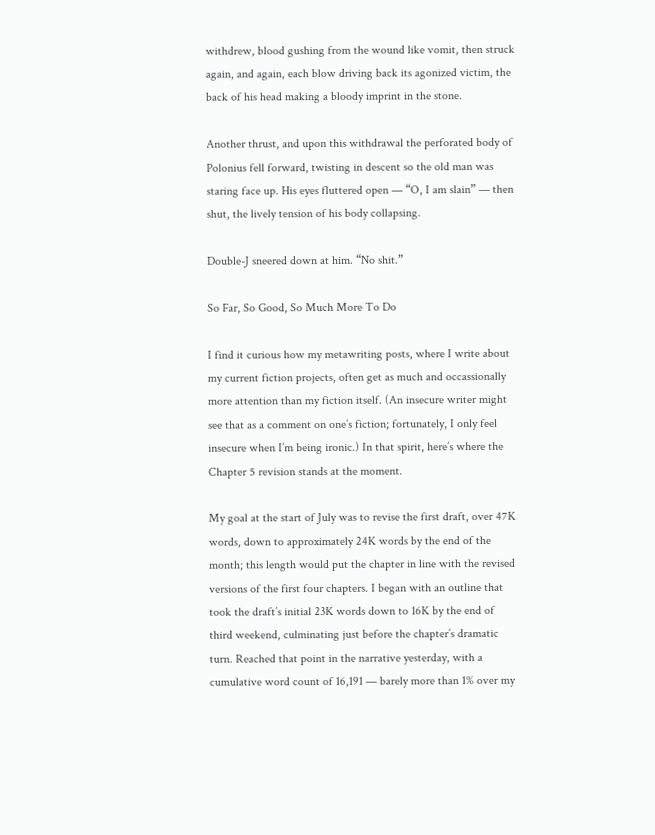withdrew, blood gushing from the wound like vomit, then struck again, and again, each blow driving back its agonized victim, the back of his head making a bloody imprint in the stone.

Another thrust, and upon this withdrawal the perforated body of Polonius fell forward, twisting in descent so the old man was staring face up. His eyes fluttered open — “O, I am slain” — then shut, the lively tension of his body collapsing.

Double-J sneered down at him. “No shit.”

So Far, So Good, So Much More To Do

I find it curious how my metawriting posts, where I write about my current fiction projects, often get as much and occassionally more attention than my fiction itself. (An insecure writer might see that as a comment on one’s fiction; fortunately, I only feel insecure when I’m being ironic.) In that spirit, here’s where the Chapter 5 revision stands at the moment.

My goal at the start of July was to revise the first draft, over 47K words, down to approximately 24K words by the end of the month; this length would put the chapter in line with the revised versions of the first four chapters. I began with an outline that took the draft’s initial 23K words down to 16K by the end of third weekend, culminating just before the chapter’s dramatic turn. Reached that point in the narrative yesterday, with a cumulative word count of 16,191 — barely more than 1% over my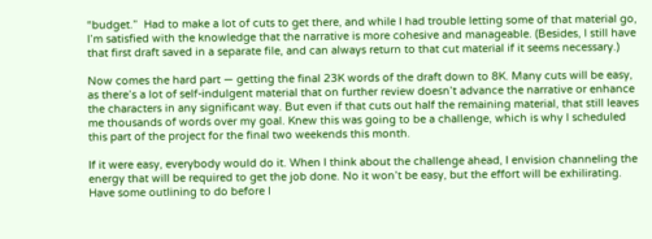“budget.”  Had to make a lot of cuts to get there, and while I had trouble letting some of that material go, I’m satisfied with the knowledge that the narrative is more cohesive and manageable. (Besides, I still have that first draft saved in a separate file, and can always return to that cut material if it seems necessary.)

Now comes the hard part — getting the final 23K words of the draft down to 8K. Many cuts will be easy, as there’s a lot of self-indulgent material that on further review doesn’t advance the narrative or enhance the characters in any significant way. But even if that cuts out half the remaining material, that still leaves me thousands of words over my goal. Knew this was going to be a challenge, which is why I scheduled this part of the project for the final two weekends this month.

If it were easy, everybody would do it. When I think about the challenge ahead, I envision channeling the energy that will be required to get the job done. No it won’t be easy, but the effort will be exhilirating. Have some outlining to do before I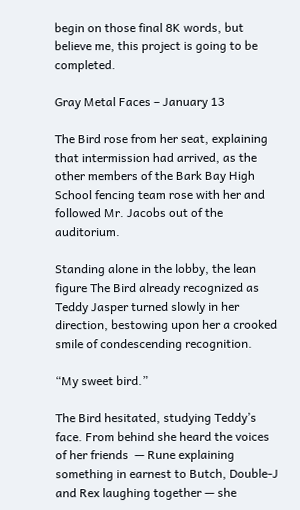begin on those final 8K words, but believe me, this project is going to be completed.

Gray Metal Faces – January 13

The Bird rose from her seat, explaining that intermission had arrived, as the other members of the Bark Bay High School fencing team rose with her and followed Mr. Jacobs out of the auditorium.

Standing alone in the lobby, the lean figure The Bird already recognized as Teddy Jasper turned slowly in her direction, bestowing upon her a crooked smile of condescending recognition.

“My sweet bird.”

The Bird hesitated, studying Teddy’s face. From behind she heard the voices of her friends  — Rune explaining something in earnest to Butch, Double-J and Rex laughing together — she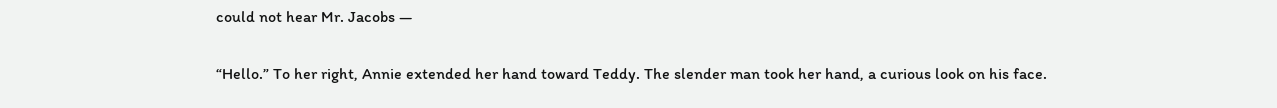could not hear Mr. Jacobs —

“Hello.” To her right, Annie extended her hand toward Teddy. The slender man took her hand, a curious look on his face.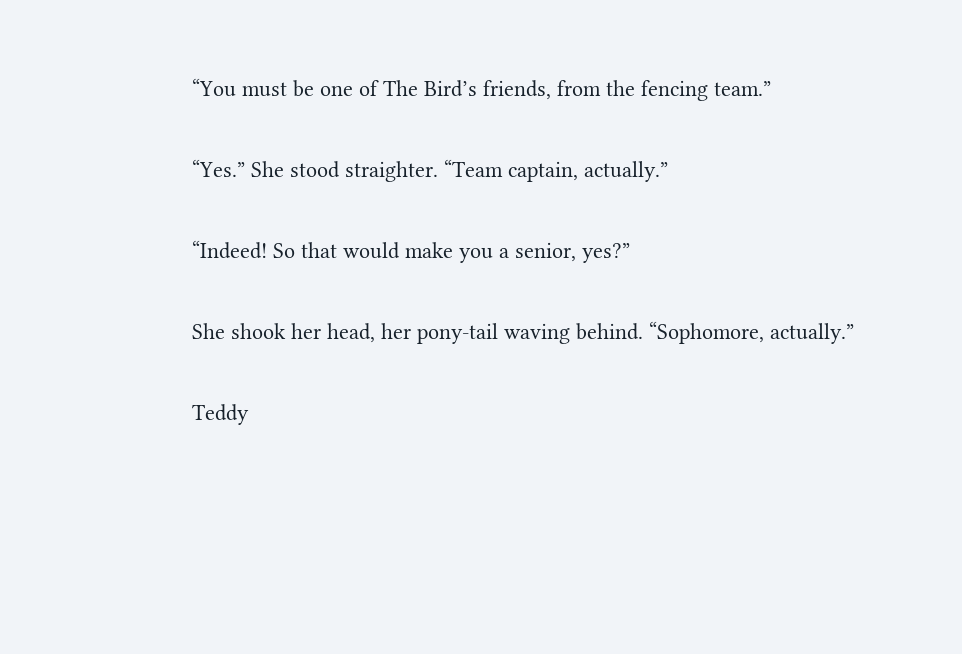“You must be one of The Bird’s friends, from the fencing team.”

“Yes.” She stood straighter. “Team captain, actually.”

“Indeed! So that would make you a senior, yes?”

She shook her head, her pony-tail waving behind. “Sophomore, actually.”

Teddy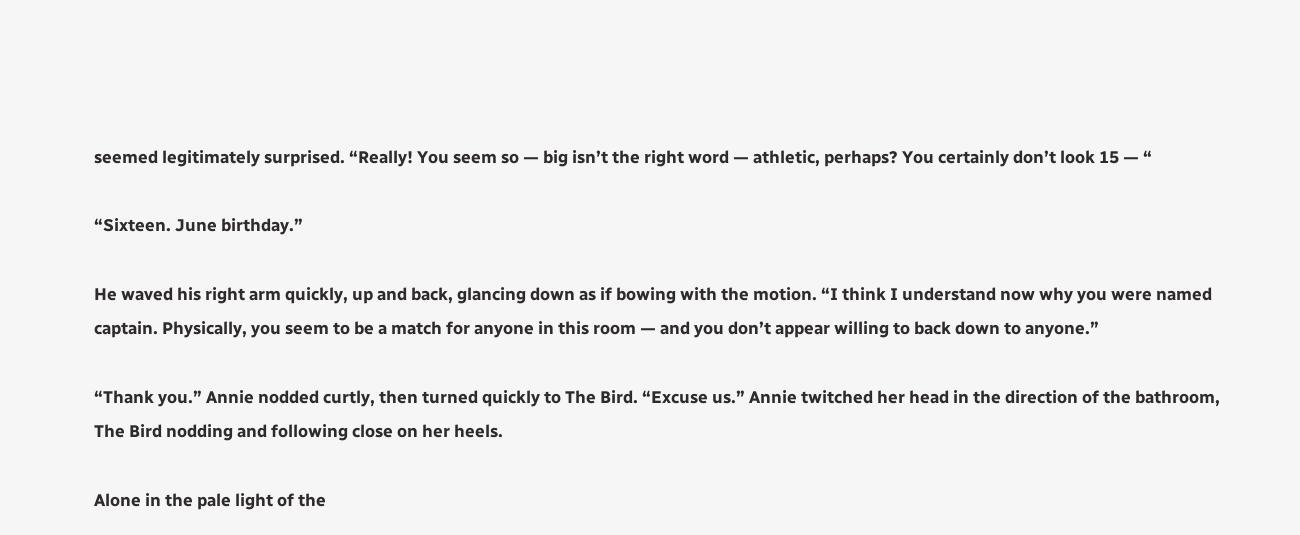seemed legitimately surprised. “Really! You seem so — big isn’t the right word — athletic, perhaps? You certainly don’t look 15 — “

“Sixteen. June birthday.”

He waved his right arm quickly, up and back, glancing down as if bowing with the motion. “I think I understand now why you were named captain. Physically, you seem to be a match for anyone in this room — and you don’t appear willing to back down to anyone.”

“Thank you.” Annie nodded curtly, then turned quickly to The Bird. “Excuse us.” Annie twitched her head in the direction of the bathroom, The Bird nodding and following close on her heels.

Alone in the pale light of the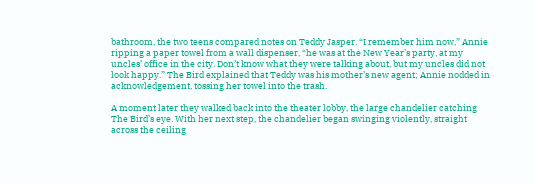bathroom, the two teens compared notes on Teddy Jasper. “I remember him now,” Annie ripping a paper towel from a wall dispenser, “he was at the New Year’s party, at my uncles’ office in the city. Don’t know what they were talking about, but my uncles did not look happy.” The Bird explained that Teddy was his mother’s new agent; Annie nodded in acknowledgement, tossing her towel into the trash.

A moment later they walked back into the theater lobby, the large chandelier catching The Bird’s eye. With her next step, the chandelier began swinging violently, straight across the ceiling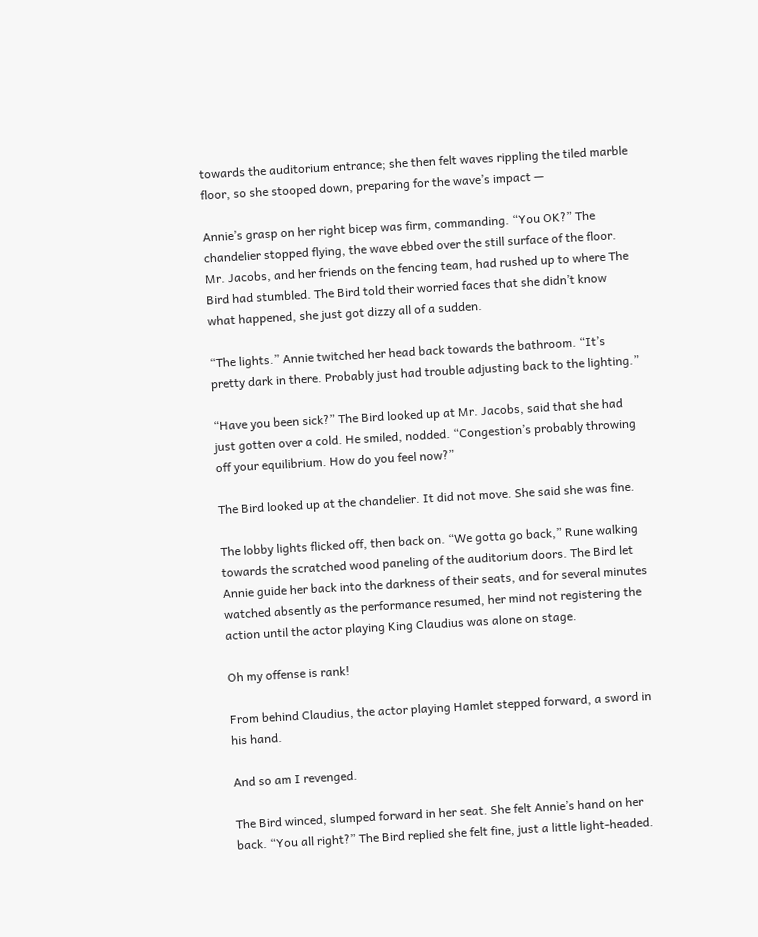towards the auditorium entrance; she then felt waves rippling the tiled marble floor, so she stooped down, preparing for the wave’s impact —

Annie’s grasp on her right bicep was firm, commanding. “You OK?” The chandelier stopped flying, the wave ebbed over the still surface of the floor. Mr. Jacobs, and her friends on the fencing team, had rushed up to where The Bird had stumbled. The Bird told their worried faces that she didn’t know what happened, she just got dizzy all of a sudden.

“The lights.” Annie twitched her head back towards the bathroom. “It’s pretty dark in there. Probably just had trouble adjusting back to the lighting.”

“Have you been sick?” The Bird looked up at Mr. Jacobs, said that she had just gotten over a cold. He smiled, nodded. “Congestion’s probably throwing off your equilibrium. How do you feel now?”

The Bird looked up at the chandelier. It did not move. She said she was fine.

The lobby lights flicked off, then back on. “We gotta go back,” Rune walking towards the scratched wood paneling of the auditorium doors. The Bird let Annie guide her back into the darkness of their seats, and for several minutes watched absently as the performance resumed, her mind not registering the action until the actor playing King Claudius was alone on stage.

Oh my offense is rank!

From behind Claudius, the actor playing Hamlet stepped forward, a sword in his hand.

And so am I revenged.

The Bird winced, slumped forward in her seat. She felt Annie’s hand on her back. “You all right?” The Bird replied she felt fine, just a little light-headed.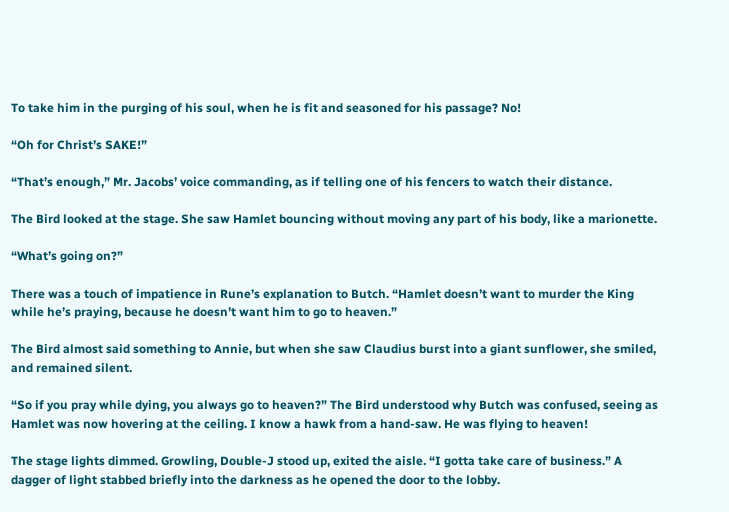To take him in the purging of his soul, when he is fit and seasoned for his passage? No!

“Oh for Christ’s SAKE!”

“That’s enough,” Mr. Jacobs’ voice commanding, as if telling one of his fencers to watch their distance.

The Bird looked at the stage. She saw Hamlet bouncing without moving any part of his body, like a marionette.

“What’s going on?”

There was a touch of impatience in Rune’s explanation to Butch. “Hamlet doesn’t want to murder the King while he’s praying, because he doesn’t want him to go to heaven.”

The Bird almost said something to Annie, but when she saw Claudius burst into a giant sunflower, she smiled, and remained silent.

“So if you pray while dying, you always go to heaven?” The Bird understood why Butch was confused, seeing as Hamlet was now hovering at the ceiling. I know a hawk from a hand-saw. He was flying to heaven!

The stage lights dimmed. Growling, Double-J stood up, exited the aisle. “I gotta take care of business.” A dagger of light stabbed briefly into the darkness as he opened the door to the lobby.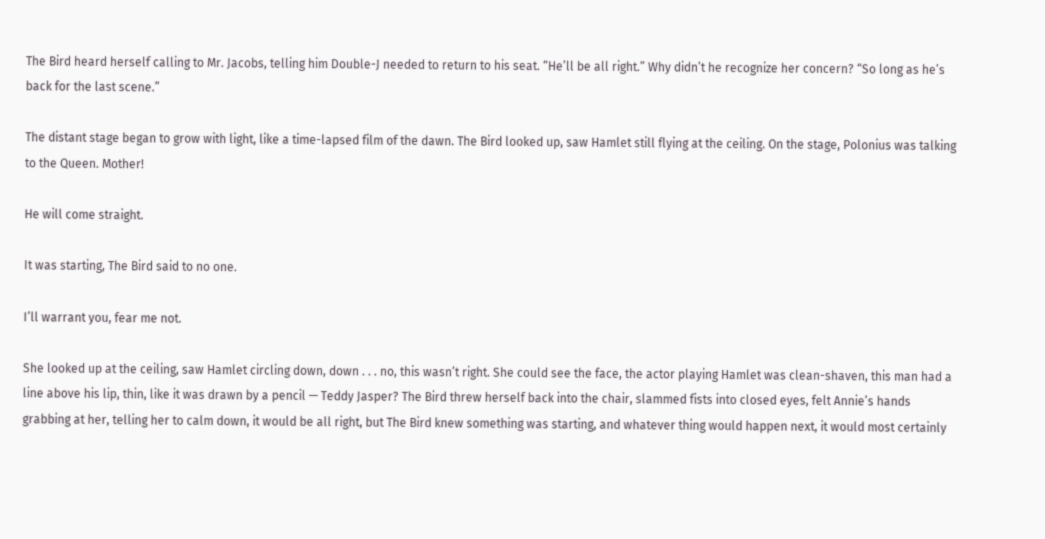The Bird heard herself calling to Mr. Jacobs, telling him Double-J needed to return to his seat. “He’ll be all right.” Why didn’t he recognize her concern? “So long as he’s back for the last scene.”

The distant stage began to grow with light, like a time-lapsed film of the dawn. The Bird looked up, saw Hamlet still flying at the ceiling. On the stage, Polonius was talking to the Queen. Mother!

He will come straight.

It was starting, The Bird said to no one.

I’ll warrant you, fear me not.

She looked up at the ceiling, saw Hamlet circling down, down . . . no, this wasn’t right. She could see the face, the actor playing Hamlet was clean-shaven, this man had a line above his lip, thin, like it was drawn by a pencil — Teddy Jasper? The Bird threw herself back into the chair, slammed fists into closed eyes, felt Annie’s hands grabbing at her, telling her to calm down, it would be all right, but The Bird knew something was starting, and whatever thing would happen next, it would most certainly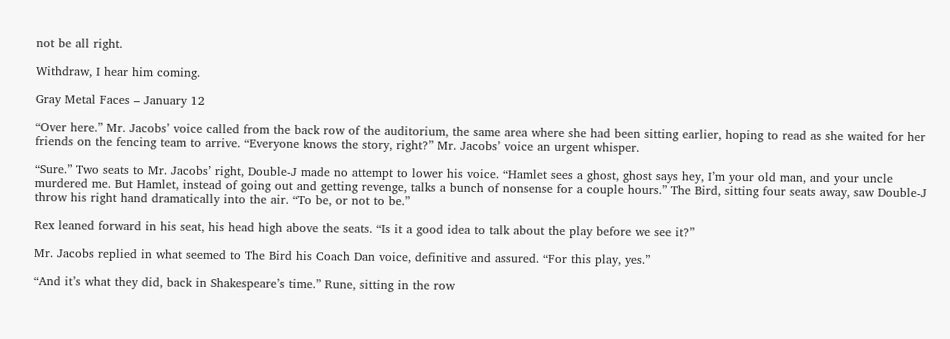not be all right.

Withdraw, I hear him coming.

Gray Metal Faces – January 12

“Over here.” Mr. Jacobs’ voice called from the back row of the auditorium, the same area where she had been sitting earlier, hoping to read as she waited for her friends on the fencing team to arrive. “Everyone knows the story, right?” Mr. Jacobs’ voice an urgent whisper.

“Sure.” Two seats to Mr. Jacobs’ right, Double-J made no attempt to lower his voice. “Hamlet sees a ghost, ghost says hey, I’m your old man, and your uncle murdered me. But Hamlet, instead of going out and getting revenge, talks a bunch of nonsense for a couple hours.” The Bird, sitting four seats away, saw Double-J throw his right hand dramatically into the air. “To be, or not to be.”

Rex leaned forward in his seat, his head high above the seats. “Is it a good idea to talk about the play before we see it?”

Mr. Jacobs replied in what seemed to The Bird his Coach Dan voice, definitive and assured. “For this play, yes.”

“And it’s what they did, back in Shakespeare’s time.” Rune, sitting in the row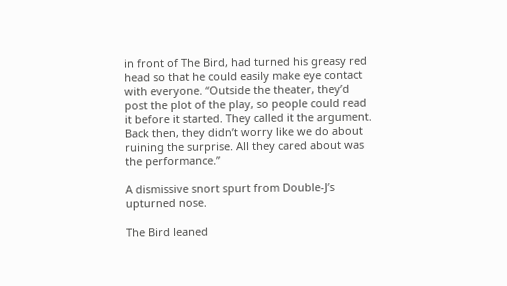in front of The Bird, had turned his greasy red head so that he could easily make eye contact with everyone. “Outside the theater, they’d post the plot of the play, so people could read it before it started. They called it the argument. Back then, they didn’t worry like we do about ruining the surprise. All they cared about was the performance.”

A dismissive snort spurt from Double-J’s upturned nose.

The Bird leaned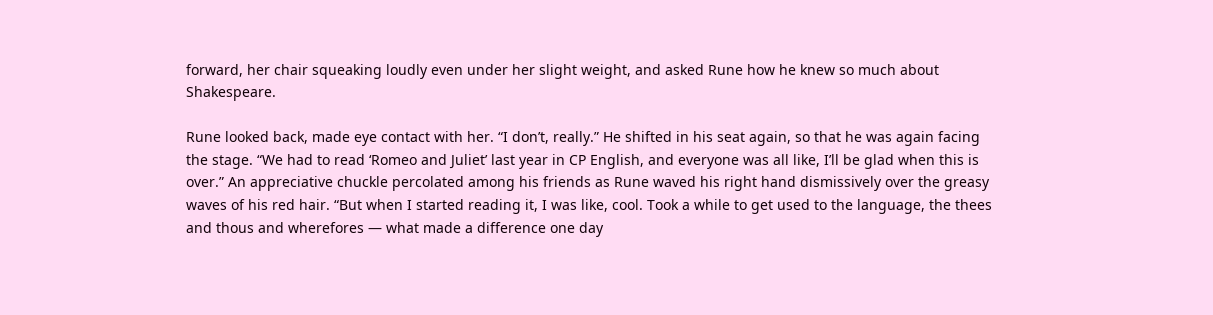forward, her chair squeaking loudly even under her slight weight, and asked Rune how he knew so much about Shakespeare.

Rune looked back, made eye contact with her. “I don’t, really.” He shifted in his seat again, so that he was again facing the stage. “We had to read ‘Romeo and Juliet’ last year in CP English, and everyone was all like, I’ll be glad when this is over.” An appreciative chuckle percolated among his friends as Rune waved his right hand dismissively over the greasy waves of his red hair. “But when I started reading it, I was like, cool. Took a while to get used to the language, the thees and thous and wherefores — what made a difference one day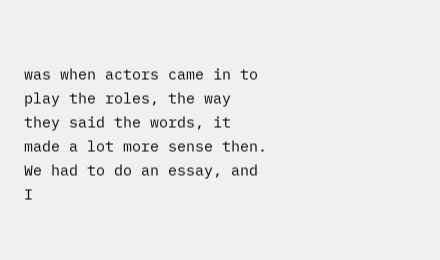was when actors came in to play the roles, the way they said the words, it made a lot more sense then. We had to do an essay, and I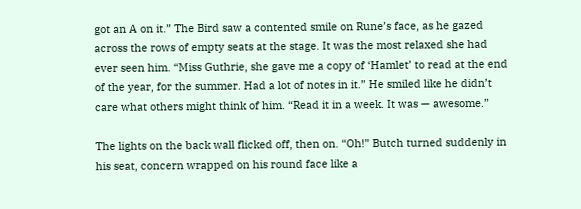got an A on it.” The Bird saw a contented smile on Rune’s face, as he gazed across the rows of empty seats at the stage. It was the most relaxed she had ever seen him. “Miss Guthrie, she gave me a copy of ‘Hamlet’ to read at the end of the year, for the summer. Had a lot of notes in it.” He smiled like he didn’t care what others might think of him. “Read it in a week. It was — awesome.”

The lights on the back wall flicked off, then on. “Oh!” Butch turned suddenly in his seat, concern wrapped on his round face like a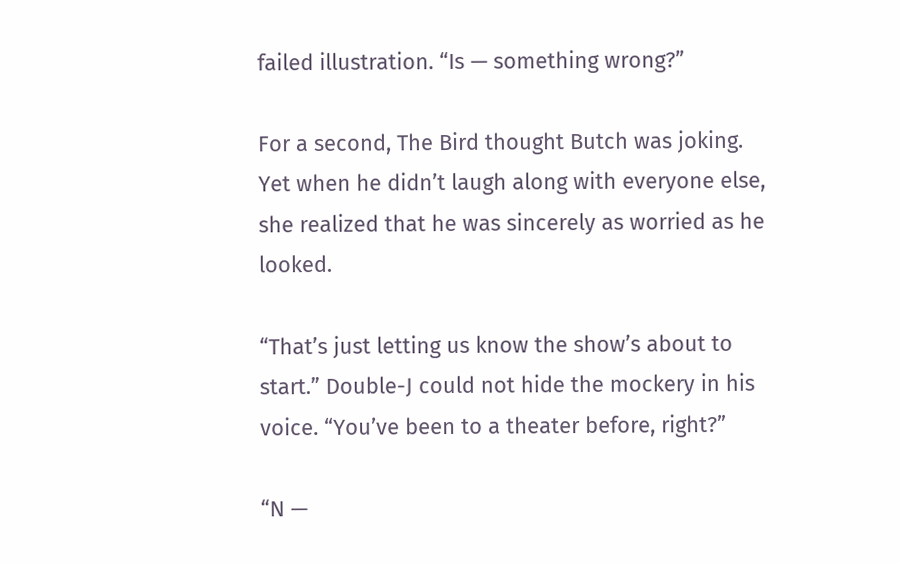failed illustration. “Is — something wrong?”

For a second, The Bird thought Butch was joking. Yet when he didn’t laugh along with everyone else, she realized that he was sincerely as worried as he looked.

“That’s just letting us know the show’s about to start.” Double-J could not hide the mockery in his voice. “You’ve been to a theater before, right?”

“N —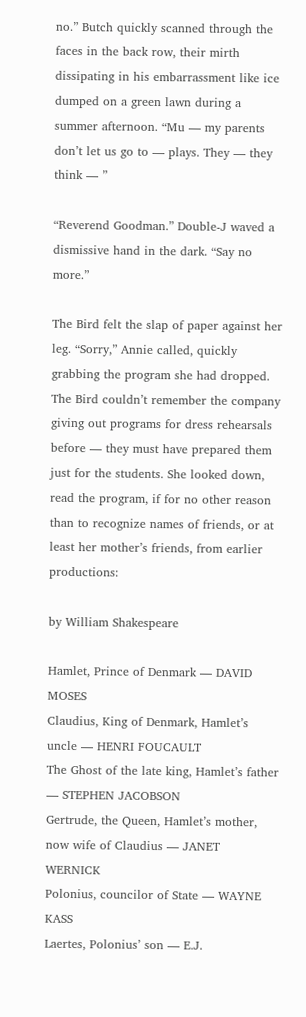no.” Butch quickly scanned through the faces in the back row, their mirth dissipating in his embarrassment like ice dumped on a green lawn during a summer afternoon. “Mu — my parents don’t let us go to — plays. They — they think — ”

“Reverend Goodman.” Double-J waved a dismissive hand in the dark. “Say no more.”

The Bird felt the slap of paper against her leg. “Sorry,” Annie called, quickly grabbing the program she had dropped. The Bird couldn’t remember the company giving out programs for dress rehearsals before — they must have prepared them just for the students. She looked down, read the program, if for no other reason than to recognize names of friends, or at least her mother’s friends, from earlier productions:

by William Shakespeare

Hamlet, Prince of Denmark — DAVID MOSES
Claudius, King of Denmark, Hamlet’s uncle — HENRI FOUCAULT
The Ghost of the late king, Hamlet’s father — STEPHEN JACOBSON
Gertrude, the Queen, Hamlet’s mother, now wife of Claudius — JANET WERNICK
Polonius, councilor of State — WAYNE KASS
Laertes, Polonius’ son — E.J.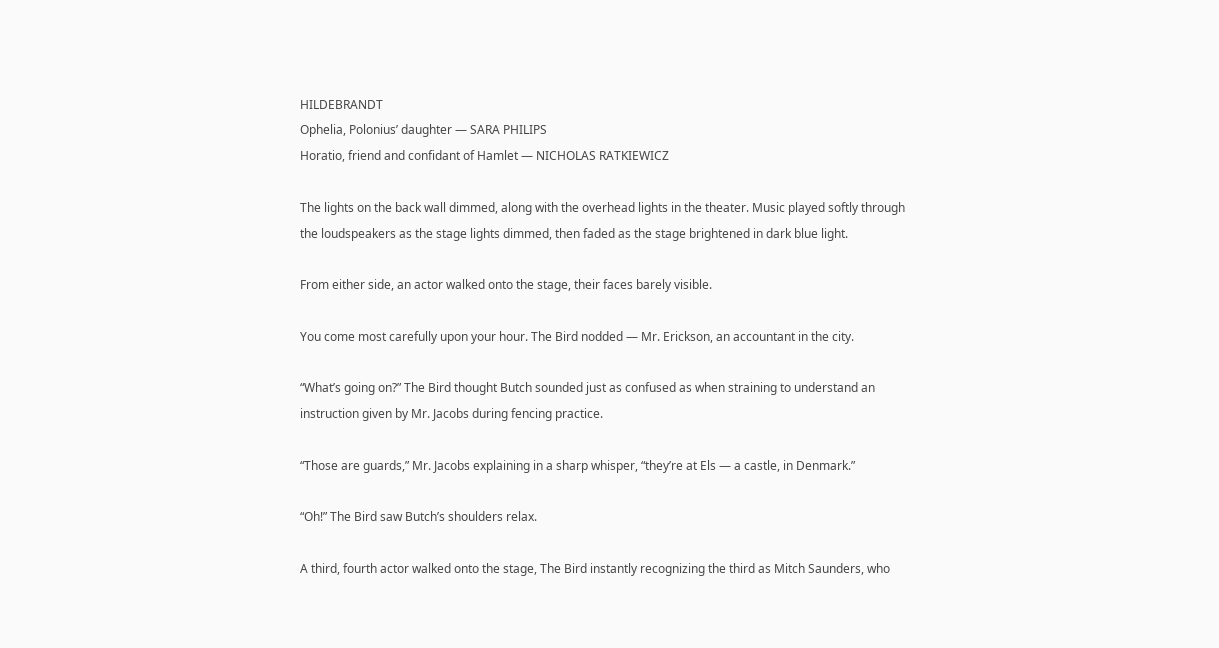HILDEBRANDT
Ophelia, Polonius’ daughter — SARA PHILIPS
Horatio, friend and confidant of Hamlet — NICHOLAS RATKIEWICZ

The lights on the back wall dimmed, along with the overhead lights in the theater. Music played softly through the loudspeakers as the stage lights dimmed, then faded as the stage brightened in dark blue light.

From either side, an actor walked onto the stage, their faces barely visible.

You come most carefully upon your hour. The Bird nodded — Mr. Erickson, an accountant in the city.

“What’s going on?” The Bird thought Butch sounded just as confused as when straining to understand an instruction given by Mr. Jacobs during fencing practice.

“Those are guards,” Mr. Jacobs explaining in a sharp whisper, “they’re at Els — a castle, in Denmark.”

“Oh!” The Bird saw Butch’s shoulders relax.

A third, fourth actor walked onto the stage, The Bird instantly recognizing the third as Mitch Saunders, who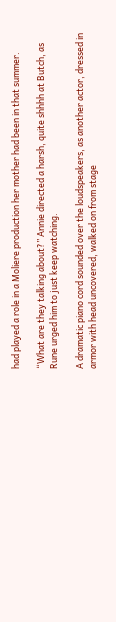had played a role in a Moliere production her mother had been in that summer.

“What are they talking about?” Annie directed a harsh, quite shhhh at Butch, as Rune urged him to just keep watching.

A dramatic piano cord sounded over the loudspeakers, as another actor, dressed in armor with head uncovered, walked on from stage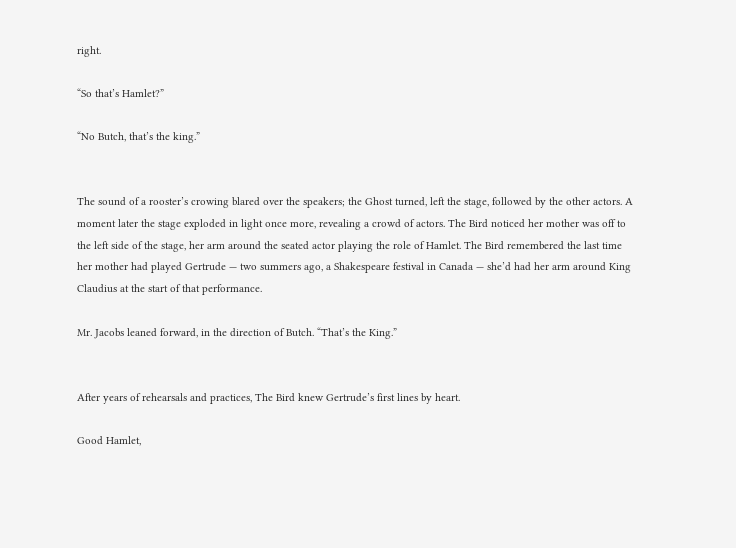right.

“So that’s Hamlet?”

“No Butch, that’s the king.”


The sound of a rooster’s crowing blared over the speakers; the Ghost turned, left the stage, followed by the other actors. A moment later the stage exploded in light once more, revealing a crowd of actors. The Bird noticed her mother was off to the left side of the stage, her arm around the seated actor playing the role of Hamlet. The Bird remembered the last time her mother had played Gertrude — two summers ago, a Shakespeare festival in Canada — she’d had her arm around King Claudius at the start of that performance.

Mr. Jacobs leaned forward, in the direction of Butch. “That’s the King.”


After years of rehearsals and practices, The Bird knew Gertrude’s first lines by heart.

Good Hamlet,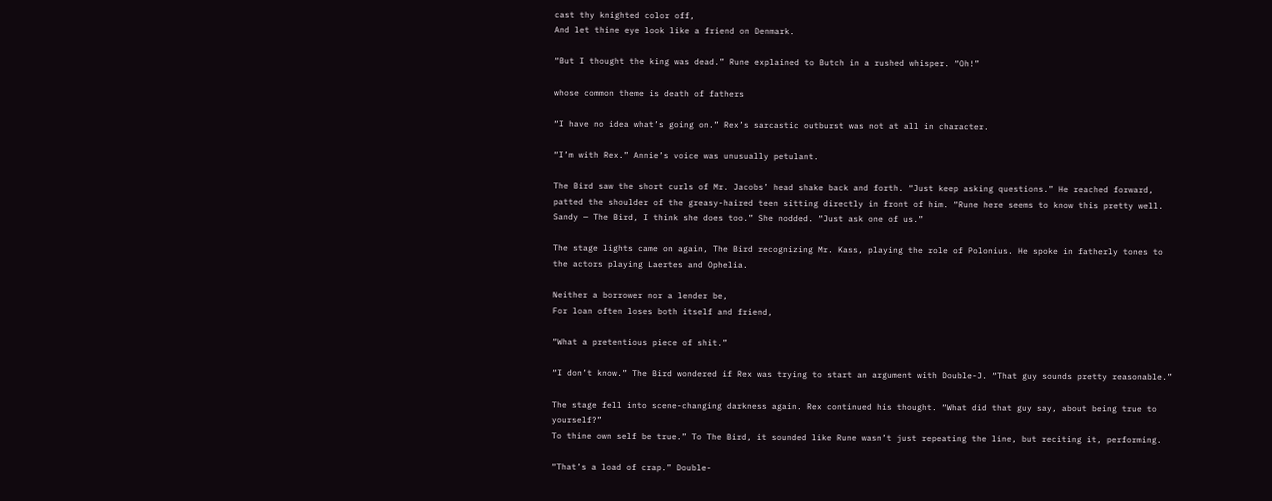cast thy knighted color off,
And let thine eye look like a friend on Denmark.

“But I thought the king was dead.” Rune explained to Butch in a rushed whisper. “Oh!”

whose common theme is death of fathers

“I have no idea what’s going on.” Rex’s sarcastic outburst was not at all in character.

“I’m with Rex.” Annie’s voice was unusually petulant.

The Bird saw the short curls of Mr. Jacobs’ head shake back and forth. “Just keep asking questions.” He reached forward, patted the shoulder of the greasy-haired teen sitting directly in front of him. “Rune here seems to know this pretty well. Sandy — The Bird, I think she does too.” She nodded. “Just ask one of us.”

The stage lights came on again, The Bird recognizing Mr. Kass, playing the role of Polonius. He spoke in fatherly tones to the actors playing Laertes and Ophelia.

Neither a borrower nor a lender be,
For loan often loses both itself and friend,

“What a pretentious piece of shit.”

“I don’t know.” The Bird wondered if Rex was trying to start an argument with Double-J. “That guy sounds pretty reasonable.”

The stage fell into scene-changing darkness again. Rex continued his thought. “What did that guy say, about being true to yourself?”
To thine own self be true.” To The Bird, it sounded like Rune wasn’t just repeating the line, but reciting it, performing.

“That’s a load of crap.” Double-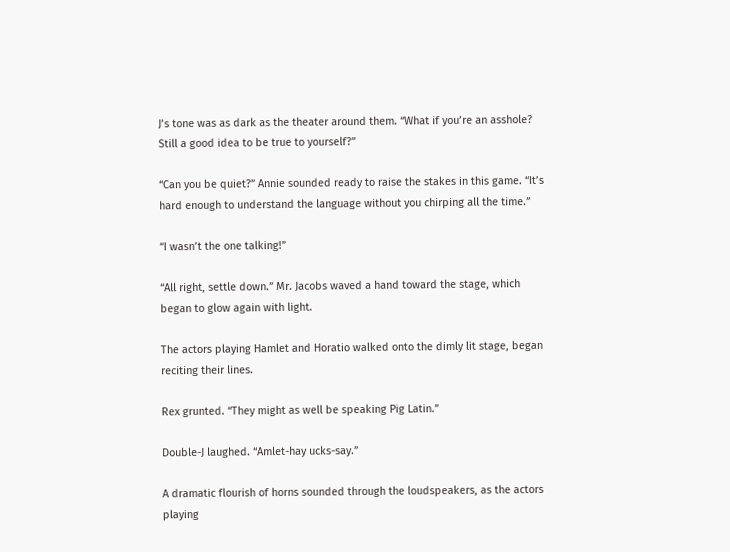J’s tone was as dark as the theater around them. “What if you’re an asshole? Still a good idea to be true to yourself?”

“Can you be quiet?” Annie sounded ready to raise the stakes in this game. “It’s hard enough to understand the language without you chirping all the time.”

“I wasn’t the one talking!”

“All right, settle down.” Mr. Jacobs waved a hand toward the stage, which began to glow again with light.

The actors playing Hamlet and Horatio walked onto the dimly lit stage, began reciting their lines.

Rex grunted. “They might as well be speaking Pig Latin.”

Double-J laughed. “Amlet-hay ucks-say.”

A dramatic flourish of horns sounded through the loudspeakers, as the actors playing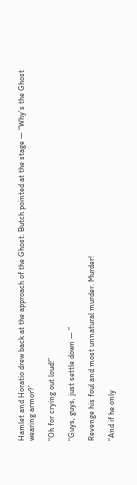Hamlet and Horatio drew back at the approach of the Ghost. Butch pointed at the stage — “Why’s the Ghost wearing armor?’

“Oh for crying out loud!”

“Guys, guys, just settle down — ”

Revenge his foul and most unnatural murder. Murder!

“And if he only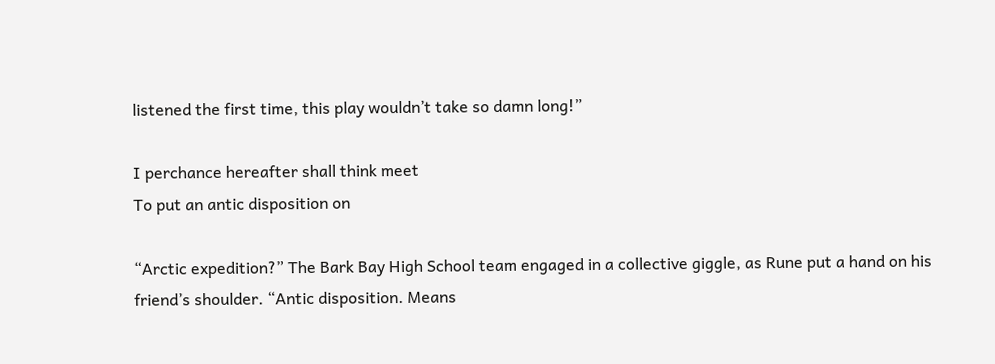listened the first time, this play wouldn’t take so damn long!”

I perchance hereafter shall think meet
To put an antic disposition on

“Arctic expedition?” The Bark Bay High School team engaged in a collective giggle, as Rune put a hand on his friend’s shoulder. “Antic disposition. Means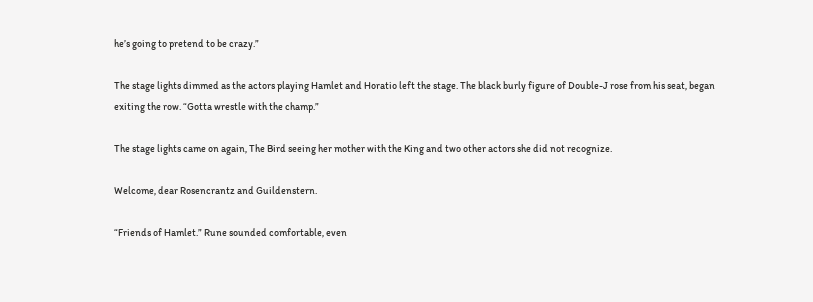he’s going to pretend to be crazy.”

The stage lights dimmed as the actors playing Hamlet and Horatio left the stage. The black burly figure of Double-J rose from his seat, began exiting the row. “Gotta wrestle with the champ.”

The stage lights came on again, The Bird seeing her mother with the King and two other actors she did not recognize.

Welcome, dear Rosencrantz and Guildenstern.

“Friends of Hamlet.” Rune sounded comfortable, even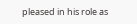pleased in his role as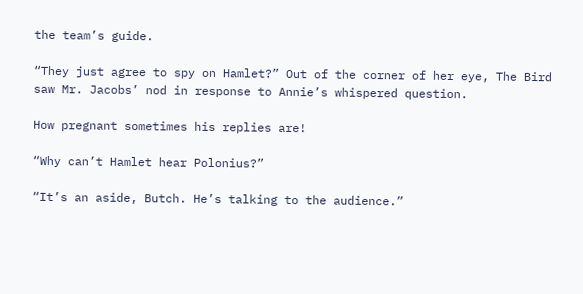the team’s guide.

“They just agree to spy on Hamlet?” Out of the corner of her eye, The Bird saw Mr. Jacobs’ nod in response to Annie’s whispered question.

How pregnant sometimes his replies are!

“Why can’t Hamlet hear Polonius?”

“It’s an aside, Butch. He’s talking to the audience.”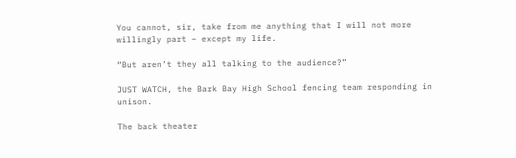You cannot, sir, take from me anything that I will not more willingly part – except my life.

“But aren’t they all talking to the audience?”

JUST WATCH, the Bark Bay High School fencing team responding in unison.

The back theater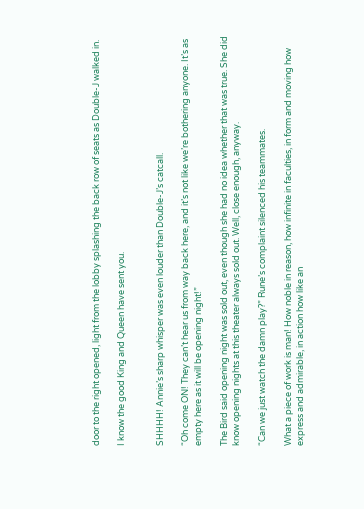door to the right opened, light from the lobby splashing the back row of seats as Double-J walked in.

I know the good King and Queen have sent you.


SHHHH! Annie’s sharp whisper was even louder than Double-J’s catcall.

“Oh come ON! They can’t hear us from way back here, and it’s not like we’re bothering anyone. It’s as empty here as it will be opening night!”

The Bird said opening night was sold out, even though she had no idea whether that was true. She did know opening nights at this theater always sold out. Well, close enough, anyway.

“Can we just watch the damn play?” Rune’s complaint silenced his teammates.

What a piece of work is man! How noble in reason, how infinite in faculties, in form and moving how express and admirable, in action how like an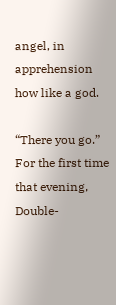angel, in apprehension how like a god.

“There you go.” For the first time that evening, Double-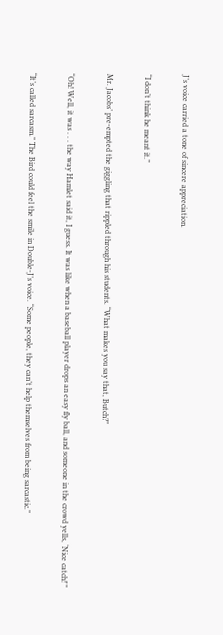J’s voice carried a tone of sincere appreciation.

“I don’t think he meant it.”

Mr. Jacobs’ pre-empted the giggling that rippled through his students. “What makes you say that, Butch?”

“Oh! Well, it was . . . the way Hamlet said it, I guess. It was like when a baseball player drops an easy fly ball, and someone in the crowd yells, ‘Nice catch!'”

“It’s called sarcasm.” The Bird could feel the smile in Double-J’s voice. “Some people, they can’t help themselves from being sarcastic.”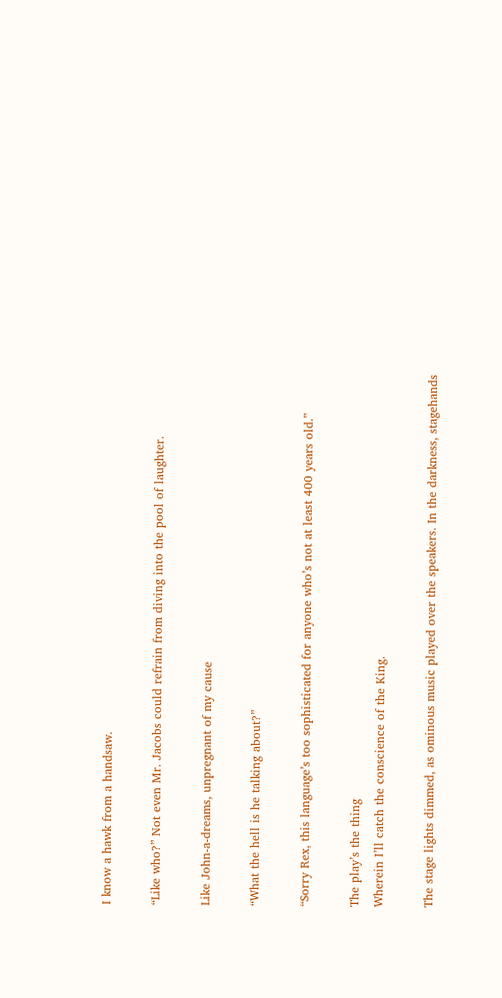I know a hawk from a handsaw.

“Like who?” Not even Mr. Jacobs could refrain from diving into the pool of laughter.

Like John-a-dreams, unpregnant of my cause

“What the hell is he talking about?”

“Sorry Rex, this language’s too sophisticated for anyone who’s not at least 400 years old.”

The play’s the thing
Wherein I’ll catch the conscience of the King.

The stage lights dimmed, as ominous music played over the speakers. In the darkness, stagehands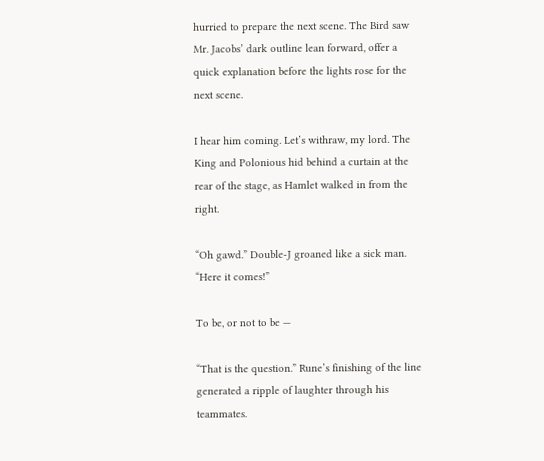hurried to prepare the next scene. The Bird saw Mr. Jacobs’ dark outline lean forward, offer a quick explanation before the lights rose for the next scene.

I hear him coming. Let’s withraw, my lord. The King and Polonious hid behind a curtain at the rear of the stage, as Hamlet walked in from the right.

“Oh gawd.” Double-J groaned like a sick man. “Here it comes!”

To be, or not to be —

“That is the question.” Rune’s finishing of the line generated a ripple of laughter through his teammates.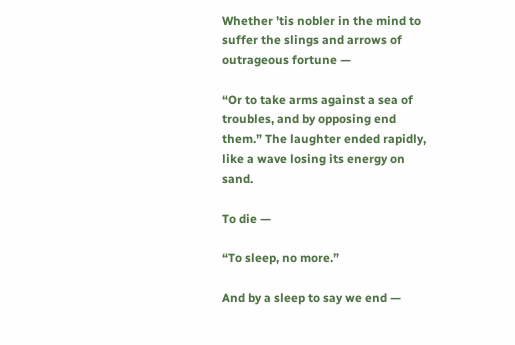Whether ’tis nobler in the mind to suffer the slings and arrows of outrageous fortune —

“Or to take arms against a sea of troubles, and by opposing end them.” The laughter ended rapidly, like a wave losing its energy on sand.

To die —

“To sleep, no more.”

And by a sleep to say we end —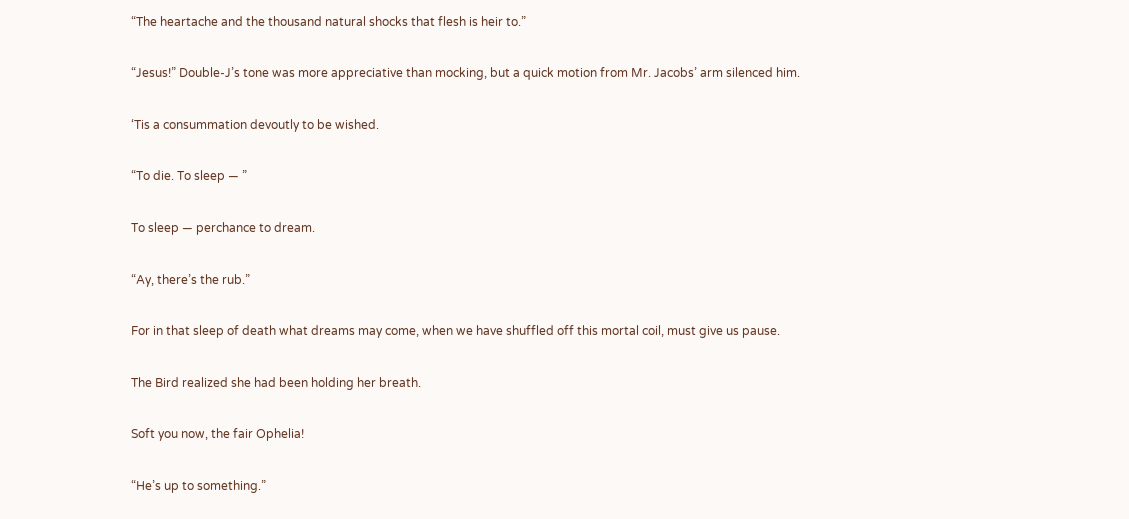“The heartache and the thousand natural shocks that flesh is heir to.”

“Jesus!” Double-J’s tone was more appreciative than mocking, but a quick motion from Mr. Jacobs’ arm silenced him.

‘Tis a consummation devoutly to be wished.

“To die. To sleep — ”

To sleep — perchance to dream.

“Ay, there’s the rub.”

For in that sleep of death what dreams may come, when we have shuffled off this mortal coil, must give us pause.

The Bird realized she had been holding her breath.

Soft you now, the fair Ophelia!

“He’s up to something.”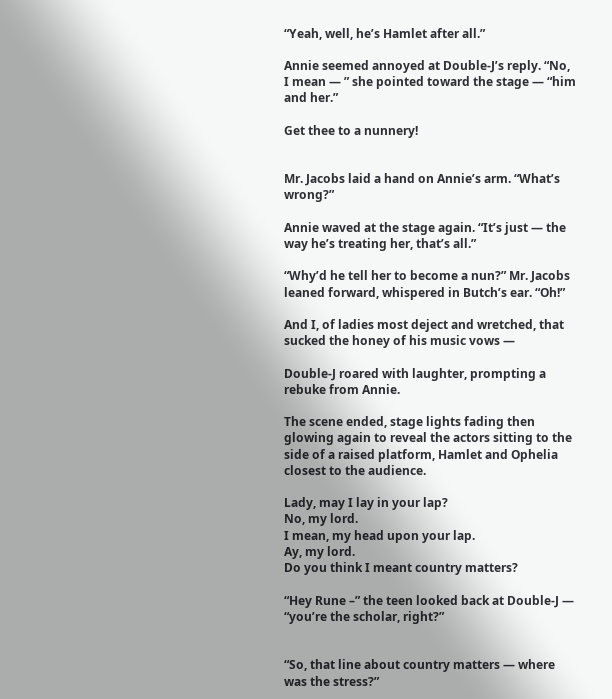“Yeah, well, he’s Hamlet after all.”

Annie seemed annoyed at Double-J’s reply. “No, I mean — ” she pointed toward the stage — “him and her.”

Get thee to a nunnery!


Mr. Jacobs laid a hand on Annie’s arm. “What’s wrong?”

Annie waved at the stage again. “It’s just — the way he’s treating her, that’s all.”

“Why’d he tell her to become a nun?” Mr. Jacobs leaned forward, whispered in Butch’s ear. “Oh!”

And I, of ladies most deject and wretched, that sucked the honey of his music vows —

Double-J roared with laughter, prompting a rebuke from Annie.

The scene ended, stage lights fading then glowing again to reveal the actors sitting to the side of a raised platform, Hamlet and Ophelia closest to the audience.

Lady, may I lay in your lap?
No, my lord.
I mean, my head upon your lap.
Ay, my lord.
Do you think I meant country matters?

“Hey Rune –” the teen looked back at Double-J — “you’re the scholar, right?”


“So, that line about country matters — where was the stress?”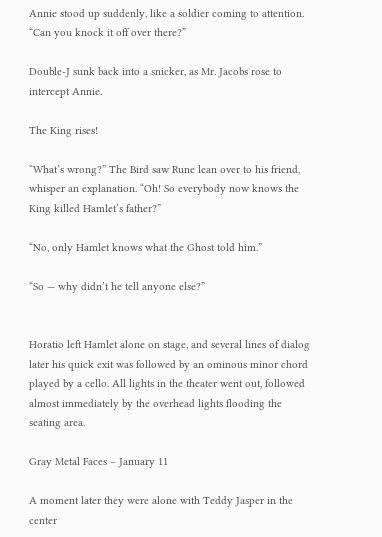Annie stood up suddenly, like a soldier coming to attention. “Can you knock it off over there?”

Double-J sunk back into a snicker, as Mr. Jacobs rose to intercept Annie.

The King rises!

“What’s wrong?” The Bird saw Rune lean over to his friend, whisper an explanation. “Oh! So everybody now knows the King killed Hamlet’s father?”

“No, only Hamlet knows what the Ghost told him.”

“So — why didn’t he tell anyone else?”


Horatio left Hamlet alone on stage, and several lines of dialog later his quick exit was followed by an ominous minor chord played by a cello. All lights in the theater went out, followed almost immediately by the overhead lights flooding the seating area.

Gray Metal Faces – January 11

A moment later they were alone with Teddy Jasper in the center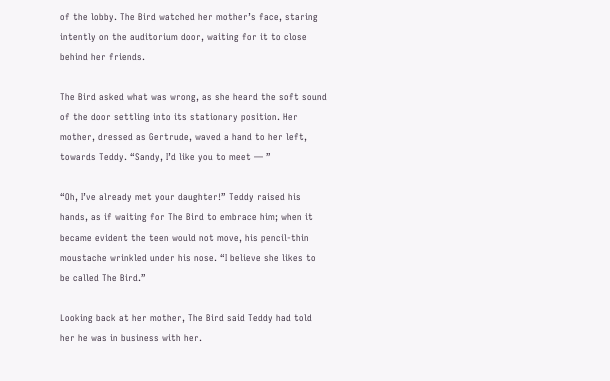of the lobby. The Bird watched her mother’s face, staring intently on the auditorium door, waiting for it to close behind her friends.

The Bird asked what was wrong, as she heard the soft sound of the door settling into its stationary position. Her mother, dressed as Gertrude, waved a hand to her left, towards Teddy. “Sandy, I’d like you to meet — ”

“Oh, I’ve already met your daughter!” Teddy raised his hands, as if waiting for The Bird to embrace him; when it became evident the teen would not move, his pencil-thin moustache wrinkled under his nose. “I believe she likes to be called The Bird.”

Looking back at her mother, The Bird said Teddy had told her he was in business with her.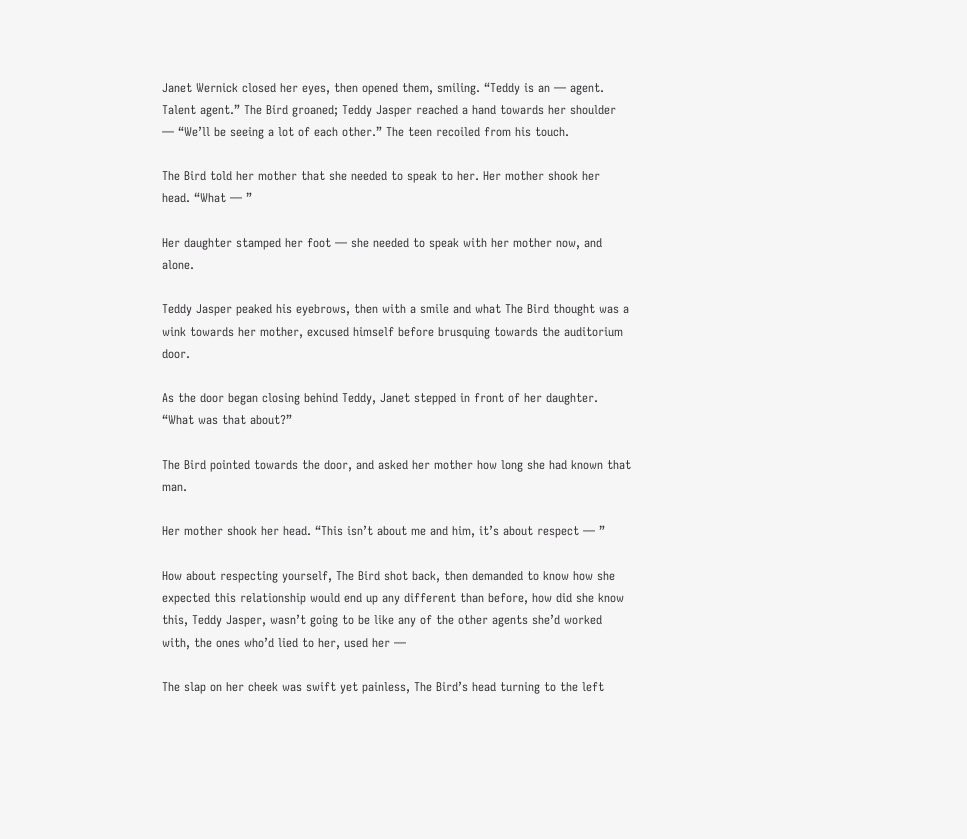Janet Wernick closed her eyes, then opened them, smiling. “Teddy is an — agent. Talent agent.” The Bird groaned; Teddy Jasper reached a hand towards her shoulder — “We’ll be seeing a lot of each other.” The teen recoiled from his touch.

The Bird told her mother that she needed to speak to her. Her mother shook her head. “What — ”

Her daughter stamped her foot — she needed to speak with her mother now, and alone.

Teddy Jasper peaked his eyebrows, then with a smile and what The Bird thought was a wink towards her mother, excused himself before brusquing towards the auditorium door.

As the door began closing behind Teddy, Janet stepped in front of her daughter. “What was that about?”

The Bird pointed towards the door, and asked her mother how long she had known that man.

Her mother shook her head. “This isn’t about me and him, it’s about respect — ”

How about respecting yourself, The Bird shot back, then demanded to know how she expected this relationship would end up any different than before, how did she know this, Teddy Jasper, wasn’t going to be like any of the other agents she’d worked with, the ones who’d lied to her, used her —

The slap on her cheek was swift yet painless, The Bird’s head turning to the left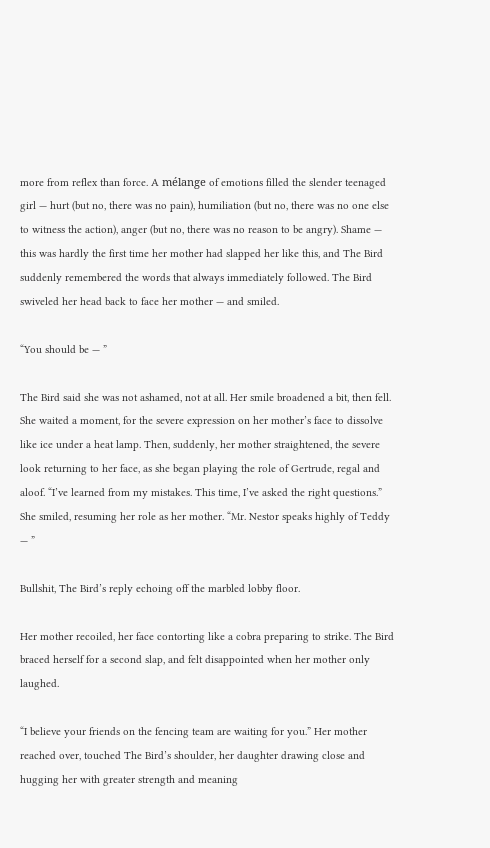more from reflex than force. A mélange of emotions filled the slender teenaged girl — hurt (but no, there was no pain), humiliation (but no, there was no one else to witness the action), anger (but no, there was no reason to be angry). Shame — this was hardly the first time her mother had slapped her like this, and The Bird suddenly remembered the words that always immediately followed. The Bird swiveled her head back to face her mother — and smiled.

“You should be — ”

The Bird said she was not ashamed, not at all. Her smile broadened a bit, then fell. She waited a moment, for the severe expression on her mother’s face to dissolve like ice under a heat lamp. Then, suddenly, her mother straightened, the severe look returning to her face, as she began playing the role of Gertrude, regal and aloof. “I’ve learned from my mistakes. This time, I’ve asked the right questions.” She smiled, resuming her role as her mother. “Mr. Nestor speaks highly of Teddy — ”

Bullshit, The Bird’s reply echoing off the marbled lobby floor.

Her mother recoiled, her face contorting like a cobra preparing to strike. The Bird braced herself for a second slap, and felt disappointed when her mother only laughed.

“I believe your friends on the fencing team are waiting for you.” Her mother reached over, touched The Bird’s shoulder, her daughter drawing close and hugging her with greater strength and meaning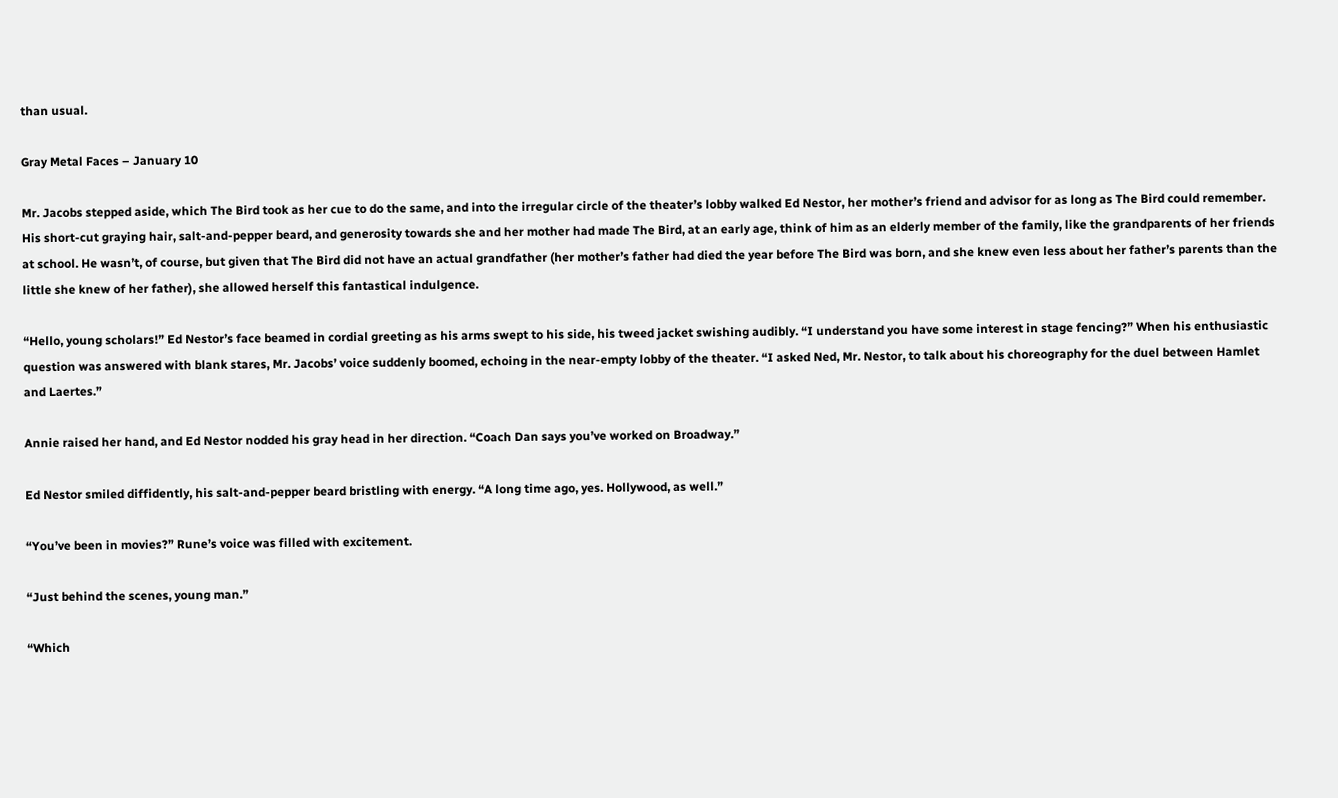than usual.

Gray Metal Faces – January 10

Mr. Jacobs stepped aside, which The Bird took as her cue to do the same, and into the irregular circle of the theater’s lobby walked Ed Nestor, her mother’s friend and advisor for as long as The Bird could remember. His short-cut graying hair, salt-and-pepper beard, and generosity towards she and her mother had made The Bird, at an early age, think of him as an elderly member of the family, like the grandparents of her friends at school. He wasn’t, of course, but given that The Bird did not have an actual grandfather (her mother’s father had died the year before The Bird was born, and she knew even less about her father’s parents than the little she knew of her father), she allowed herself this fantastical indulgence.

“Hello, young scholars!” Ed Nestor’s face beamed in cordial greeting as his arms swept to his side, his tweed jacket swishing audibly. “I understand you have some interest in stage fencing?” When his enthusiastic question was answered with blank stares, Mr. Jacobs’ voice suddenly boomed, echoing in the near-empty lobby of the theater. “I asked Ned, Mr. Nestor, to talk about his choreography for the duel between Hamlet and Laertes.”

Annie raised her hand, and Ed Nestor nodded his gray head in her direction. “Coach Dan says you’ve worked on Broadway.”

Ed Nestor smiled diffidently, his salt-and-pepper beard bristling with energy. “A long time ago, yes. Hollywood, as well.”

“You’ve been in movies?” Rune’s voice was filled with excitement.

“Just behind the scenes, young man.”

“Which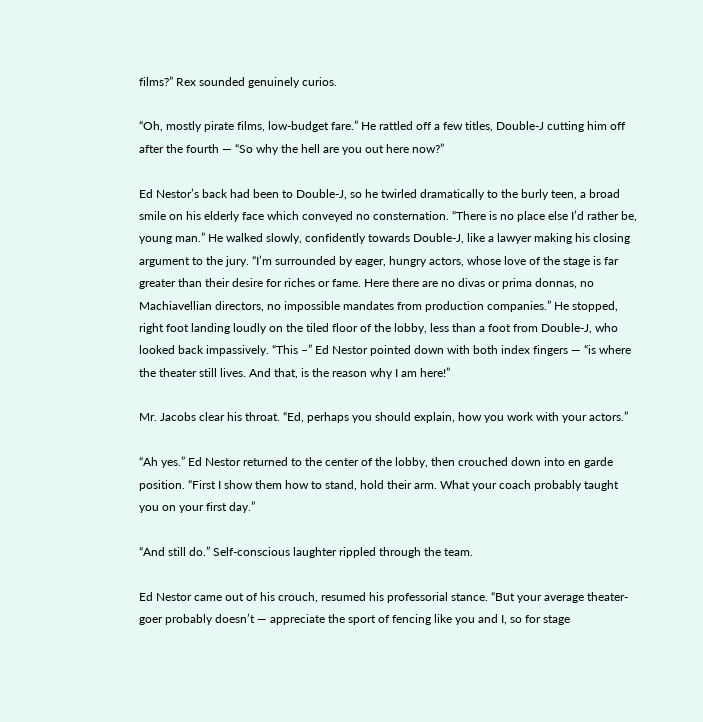films?” Rex sounded genuinely curios.

“Oh, mostly pirate films, low-budget fare.” He rattled off a few titles, Double-J cutting him off after the fourth — “So why the hell are you out here now?”

Ed Nestor’s back had been to Double-J, so he twirled dramatically to the burly teen, a broad smile on his elderly face which conveyed no consternation. “There is no place else I’d rather be, young man.” He walked slowly, confidently towards Double-J, like a lawyer making his closing argument to the jury. “I’m surrounded by eager, hungry actors, whose love of the stage is far greater than their desire for riches or fame. Here there are no divas or prima donnas, no Machiavellian directors, no impossible mandates from production companies.” He stopped, right foot landing loudly on the tiled floor of the lobby, less than a foot from Double-J, who looked back impassively. “This –” Ed Nestor pointed down with both index fingers — “is where the theater still lives. And that, is the reason why I am here!”

Mr. Jacobs clear his throat. “Ed, perhaps you should explain, how you work with your actors.”

“Ah yes.” Ed Nestor returned to the center of the lobby, then crouched down into en garde position. “First I show them how to stand, hold their arm. What your coach probably taught you on your first day.”

“And still do.” Self-conscious laughter rippled through the team.

Ed Nestor came out of his crouch, resumed his professorial stance. “But your average theater-goer probably doesn’t — appreciate the sport of fencing like you and I, so for stage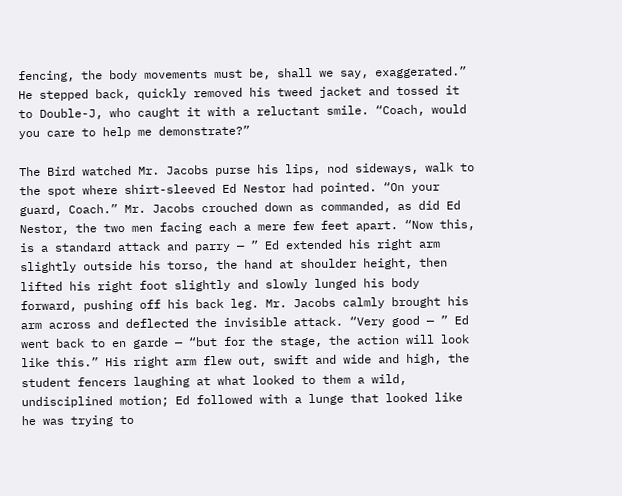fencing, the body movements must be, shall we say, exaggerated.” He stepped back, quickly removed his tweed jacket and tossed it to Double-J, who caught it with a reluctant smile. “Coach, would you care to help me demonstrate?”

The Bird watched Mr. Jacobs purse his lips, nod sideways, walk to the spot where shirt-sleeved Ed Nestor had pointed. “On your guard, Coach.” Mr. Jacobs crouched down as commanded, as did Ed Nestor, the two men facing each a mere few feet apart. “Now this, is a standard attack and parry — ” Ed extended his right arm slightly outside his torso, the hand at shoulder height, then lifted his right foot slightly and slowly lunged his body forward, pushing off his back leg. Mr. Jacobs calmly brought his arm across and deflected the invisible attack. “Very good — ” Ed went back to en garde — “but for the stage, the action will look like this.” His right arm flew out, swift and wide and high, the student fencers laughing at what looked to them a wild, undisciplined motion; Ed followed with a lunge that looked like he was trying to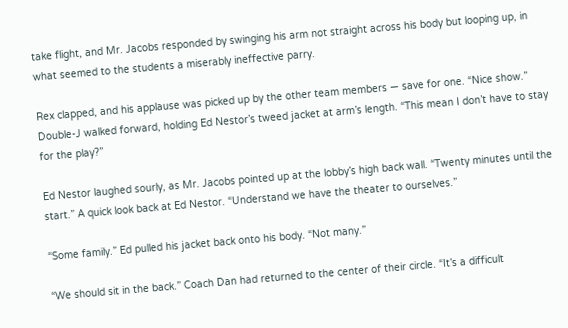take flight, and Mr. Jacobs responded by swinging his arm not straight across his body but looping up, in what seemed to the students a miserably ineffective parry.

Rex clapped, and his applause was picked up by the other team members — save for one. “Nice show.” Double-J walked forward, holding Ed Nestor’s tweed jacket at arm’s length. “This mean I don’t have to stay for the play?”

Ed Nestor laughed sourly, as Mr. Jacobs pointed up at the lobby’s high back wall. “Twenty minutes until the start.” A quick look back at Ed Nestor. “Understand we have the theater to ourselves.”

“Some family.” Ed pulled his jacket back onto his body. “Not many.”

“We should sit in the back.” Coach Dan had returned to the center of their circle. “It’s a difficult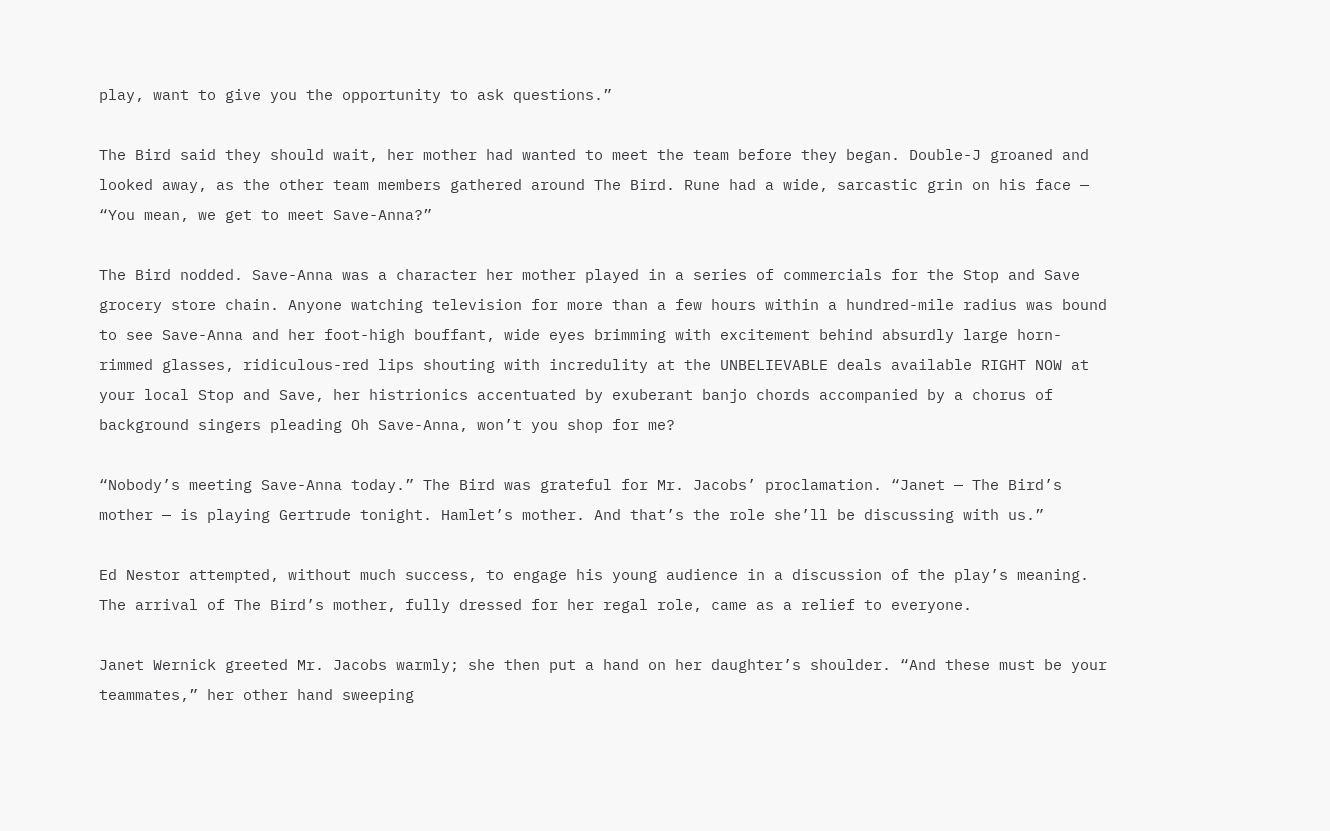play, want to give you the opportunity to ask questions.”

The Bird said they should wait, her mother had wanted to meet the team before they began. Double-J groaned and looked away, as the other team members gathered around The Bird. Rune had a wide, sarcastic grin on his face — “You mean, we get to meet Save-Anna?”

The Bird nodded. Save-Anna was a character her mother played in a series of commercials for the Stop and Save grocery store chain. Anyone watching television for more than a few hours within a hundred-mile radius was bound to see Save-Anna and her foot-high bouffant, wide eyes brimming with excitement behind absurdly large horn-rimmed glasses, ridiculous-red lips shouting with incredulity at the UNBELIEVABLE deals available RIGHT NOW at your local Stop and Save, her histrionics accentuated by exuberant banjo chords accompanied by a chorus of background singers pleading Oh Save-Anna, won’t you shop for me?

“Nobody’s meeting Save-Anna today.” The Bird was grateful for Mr. Jacobs’ proclamation. “Janet — The Bird’s mother — is playing Gertrude tonight. Hamlet’s mother. And that’s the role she’ll be discussing with us.”

Ed Nestor attempted, without much success, to engage his young audience in a discussion of the play’s meaning. The arrival of The Bird’s mother, fully dressed for her regal role, came as a relief to everyone.

Janet Wernick greeted Mr. Jacobs warmly; she then put a hand on her daughter’s shoulder. “And these must be your teammates,” her other hand sweeping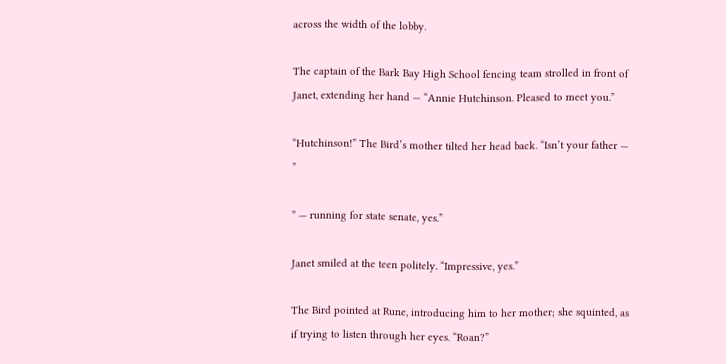across the width of the lobby.

The captain of the Bark Bay High School fencing team strolled in front of Janet, extending her hand — “Annie Hutchinson. Pleased to meet you.”

“Hutchinson!” The Bird’s mother tilted her head back. “Isn’t your father — ”

” — running for state senate, yes.”

Janet smiled at the teen politely. “Impressive, yes.”

The Bird pointed at Rune, introducing him to her mother; she squinted, as if trying to listen through her eyes. “Roan?”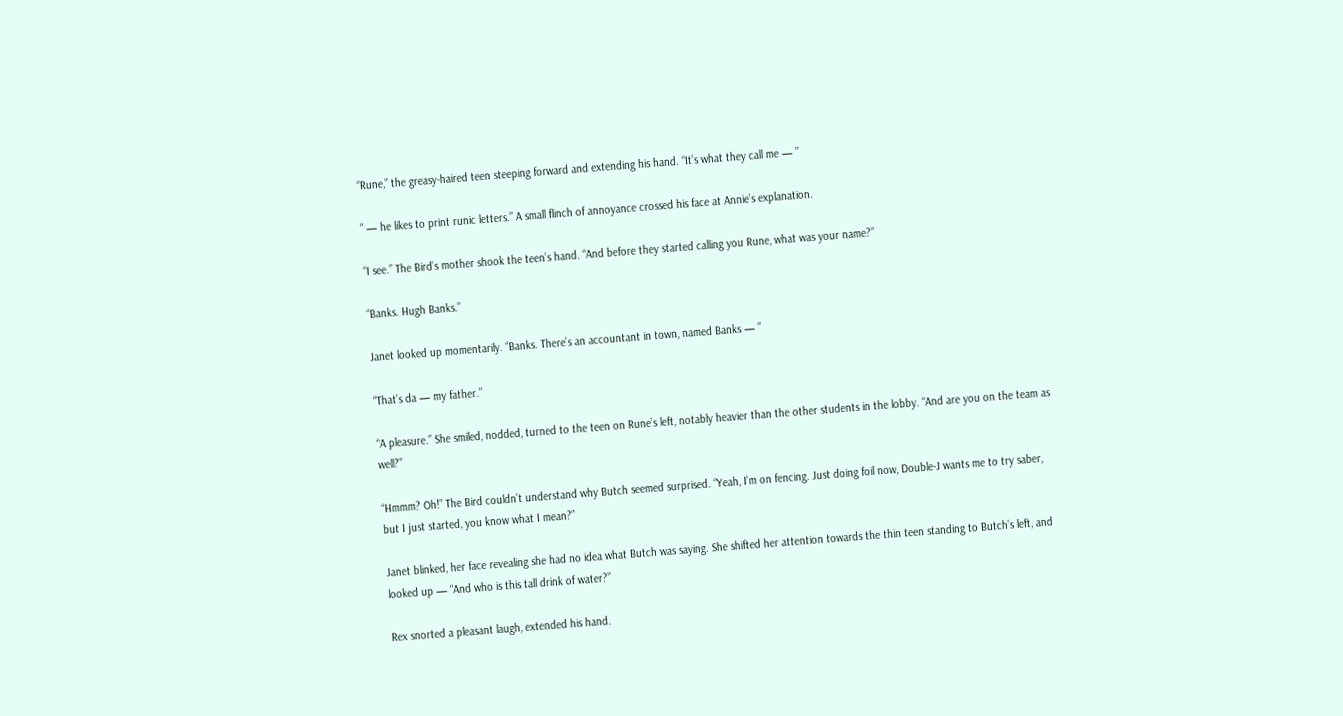“Rune,” the greasy-haired teen steeping forward and extending his hand. “It’s what they call me — ”

” — he likes to print runic letters.” A small flinch of annoyance crossed his face at Annie’s explanation.

“I see.” The Bird’s mother shook the teen’s hand. “And before they started calling you Rune, what was your name?”

“Banks. Hugh Banks.”

Janet looked up momentarily. “Banks. There’s an accountant in town, named Banks — ”

“That’s da — my father.”

“A pleasure.” She smiled, nodded, turned to the teen on Rune’s left, notably heavier than the other students in the lobby. “And are you on the team as well?”

“Hmmm? Oh!” The Bird couldn’t understand why Butch seemed surprised. “Yeah, I’m on fencing. Just doing foil now, Double-J wants me to try saber, but I just started, you know what I mean?”

Janet blinked, her face revealing she had no idea what Butch was saying. She shifted her attention towards the thin teen standing to Butch’s left, and looked up — “And who is this tall drink of water?”

Rex snorted a pleasant laugh, extended his hand.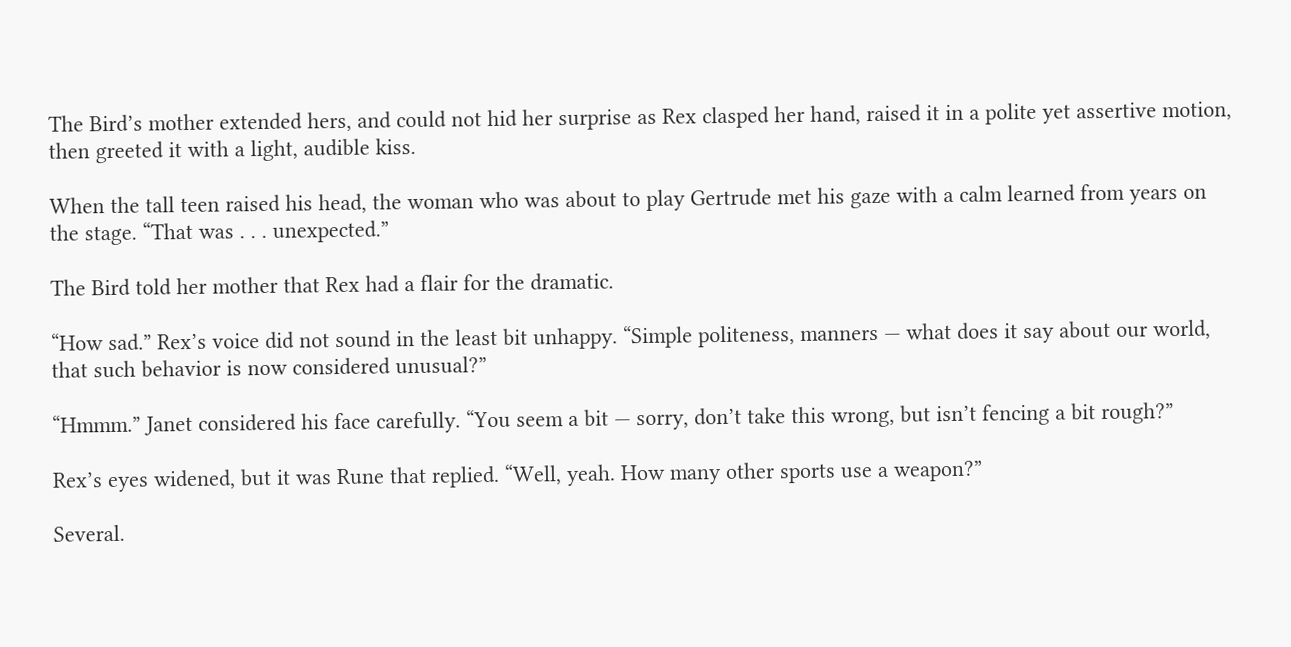The Bird’s mother extended hers, and could not hid her surprise as Rex clasped her hand, raised it in a polite yet assertive motion, then greeted it with a light, audible kiss.

When the tall teen raised his head, the woman who was about to play Gertrude met his gaze with a calm learned from years on the stage. “That was . . . unexpected.”

The Bird told her mother that Rex had a flair for the dramatic.

“How sad.” Rex’s voice did not sound in the least bit unhappy. “Simple politeness, manners — what does it say about our world, that such behavior is now considered unusual?”

“Hmmm.” Janet considered his face carefully. “You seem a bit — sorry, don’t take this wrong, but isn’t fencing a bit rough?”

Rex’s eyes widened, but it was Rune that replied. “Well, yeah. How many other sports use a weapon?”

Several.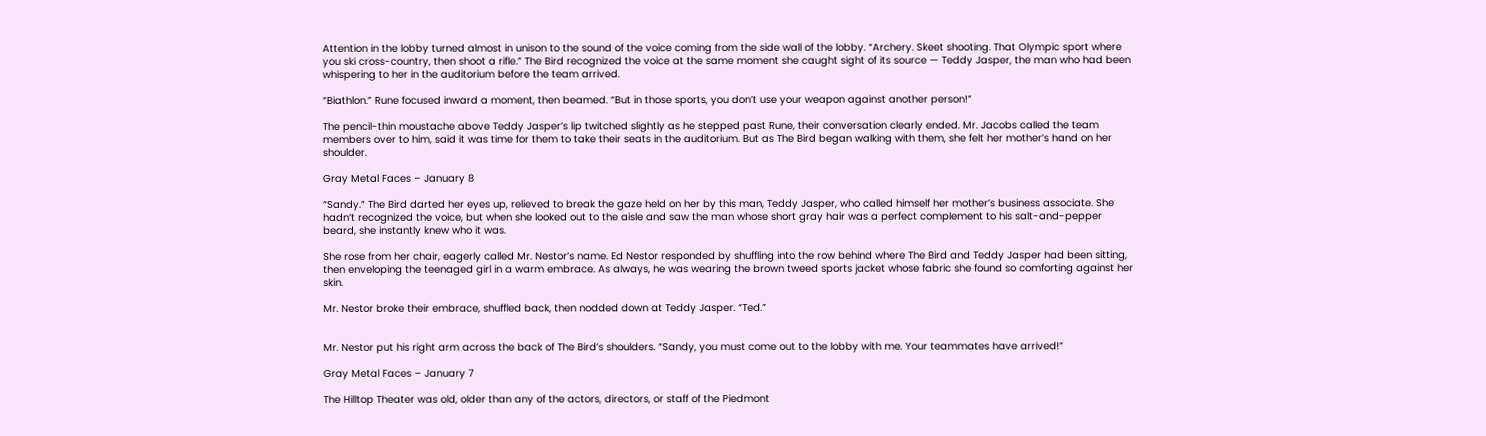Attention in the lobby turned almost in unison to the sound of the voice coming from the side wall of the lobby. “Archery. Skeet shooting. That Olympic sport where you ski cross-country, then shoot a rifle.” The Bird recognized the voice at the same moment she caught sight of its source — Teddy Jasper, the man who had been whispering to her in the auditorium before the team arrived.

“Biathlon.” Rune focused inward a moment, then beamed. “But in those sports, you don’t use your weapon against another person!”

The pencil-thin moustache above Teddy Jasper’s lip twitched slightly as he stepped past Rune, their conversation clearly ended. Mr. Jacobs called the team members over to him, said it was time for them to take their seats in the auditorium. But as The Bird began walking with them, she felt her mother’s hand on her shoulder.

Gray Metal Faces – January 8

“Sandy.” The Bird darted her eyes up, relieved to break the gaze held on her by this man, Teddy Jasper, who called himself her mother’s business associate. She hadn’t recognized the voice, but when she looked out to the aisle and saw the man whose short gray hair was a perfect complement to his salt-and-pepper beard, she instantly knew who it was.

She rose from her chair, eagerly called Mr. Nestor’s name. Ed Nestor responded by shuffling into the row behind where The Bird and Teddy Jasper had been sitting, then enveloping the teenaged girl in a warm embrace. As always, he was wearing the brown tweed sports jacket whose fabric she found so comforting against her skin.

Mr. Nestor broke their embrace, shuffled back, then nodded down at Teddy Jasper. “Ted.”


Mr. Nestor put his right arm across the back of The Bird’s shoulders. “Sandy, you must come out to the lobby with me. Your teammates have arrived!”

Gray Metal Faces – January 7

The Hilltop Theater was old, older than any of the actors, directors, or staff of the Piedmont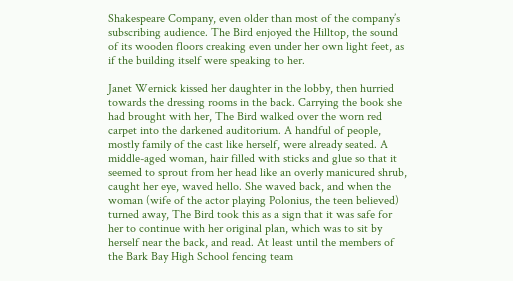Shakespeare Company, even older than most of the company’s subscribing audience. The Bird enjoyed the Hilltop, the sound of its wooden floors creaking even under her own light feet, as if the building itself were speaking to her.

Janet Wernick kissed her daughter in the lobby, then hurried towards the dressing rooms in the back. Carrying the book she had brought with her, The Bird walked over the worn red carpet into the darkened auditorium. A handful of people, mostly family of the cast like herself, were already seated. A middle-aged woman, hair filled with sticks and glue so that it seemed to sprout from her head like an overly manicured shrub, caught her eye, waved hello. She waved back, and when the woman (wife of the actor playing Polonius, the teen believed) turned away, The Bird took this as a sign that it was safe for her to continue with her original plan, which was to sit by herself near the back, and read. At least until the members of the Bark Bay High School fencing team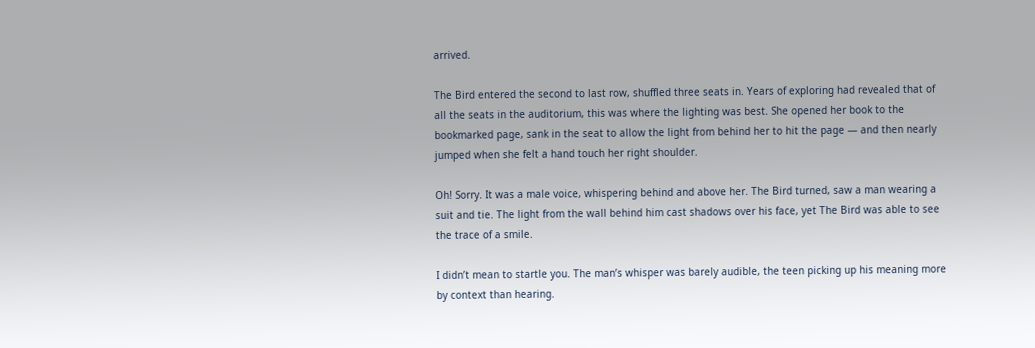arrived.

The Bird entered the second to last row, shuffled three seats in. Years of exploring had revealed that of all the seats in the auditorium, this was where the lighting was best. She opened her book to the bookmarked page, sank in the seat to allow the light from behind her to hit the page — and then nearly jumped when she felt a hand touch her right shoulder.

Oh! Sorry. It was a male voice, whispering behind and above her. The Bird turned, saw a man wearing a suit and tie. The light from the wall behind him cast shadows over his face, yet The Bird was able to see the trace of a smile.

I didn’t mean to startle you. The man’s whisper was barely audible, the teen picking up his meaning more by context than hearing.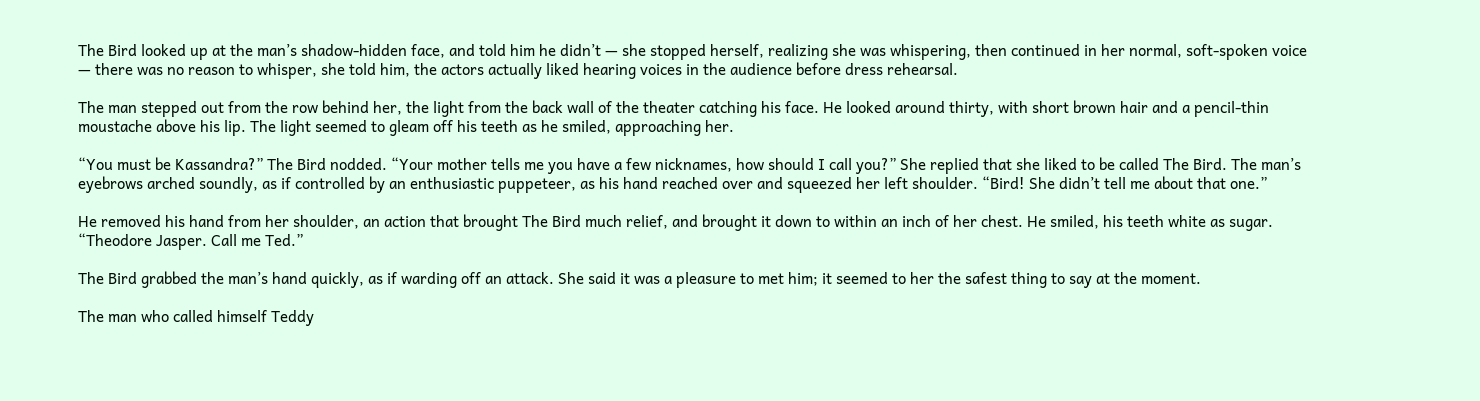The Bird looked up at the man’s shadow-hidden face, and told him he didn’t — she stopped herself, realizing she was whispering, then continued in her normal, soft-spoken voice — there was no reason to whisper, she told him, the actors actually liked hearing voices in the audience before dress rehearsal.

The man stepped out from the row behind her, the light from the back wall of the theater catching his face. He looked around thirty, with short brown hair and a pencil-thin moustache above his lip. The light seemed to gleam off his teeth as he smiled, approaching her.

“You must be Kassandra?” The Bird nodded. “Your mother tells me you have a few nicknames, how should I call you?” She replied that she liked to be called The Bird. The man’s eyebrows arched soundly, as if controlled by an enthusiastic puppeteer, as his hand reached over and squeezed her left shoulder. “Bird! She didn’t tell me about that one.”

He removed his hand from her shoulder, an action that brought The Bird much relief, and brought it down to within an inch of her chest. He smiled, his teeth white as sugar. “Theodore Jasper. Call me Ted.”

The Bird grabbed the man’s hand quickly, as if warding off an attack. She said it was a pleasure to met him; it seemed to her the safest thing to say at the moment.

The man who called himself Teddy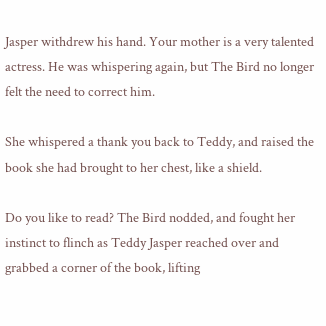Jasper withdrew his hand. Your mother is a very talented actress. He was whispering again, but The Bird no longer felt the need to correct him.

She whispered a thank you back to Teddy, and raised the book she had brought to her chest, like a shield.

Do you like to read? The Bird nodded, and fought her instinct to flinch as Teddy Jasper reached over and grabbed a corner of the book, lifting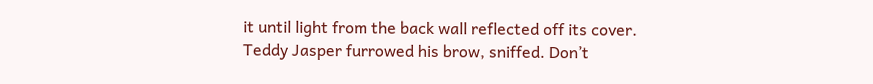it until light from the back wall reflected off its cover. Teddy Jasper furrowed his brow, sniffed. Don’t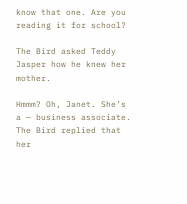know that one. Are you reading it for school?

The Bird asked Teddy Jasper how he knew her mother.

Hmmm? Oh, Janet. She’s a — business associate. The Bird replied that her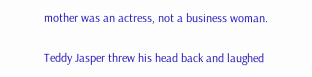mother was an actress, not a business woman.

Teddy Jasper threw his head back and laughed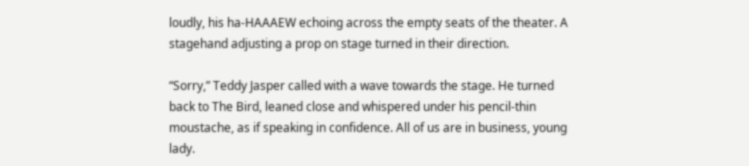loudly, his ha-HAAAEW echoing across the empty seats of the theater. A stagehand adjusting a prop on stage turned in their direction.

“Sorry,” Teddy Jasper called with a wave towards the stage. He turned back to The Bird, leaned close and whispered under his pencil-thin moustache, as if speaking in confidence. All of us are in business, young lady.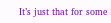It’s just that for some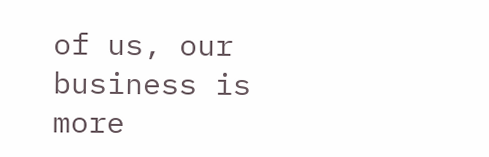of us, our business is more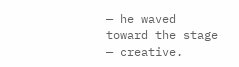— he waved toward the stage — creative.